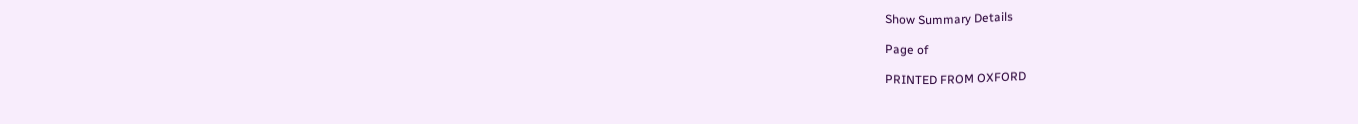Show Summary Details

Page of

PRINTED FROM OXFORD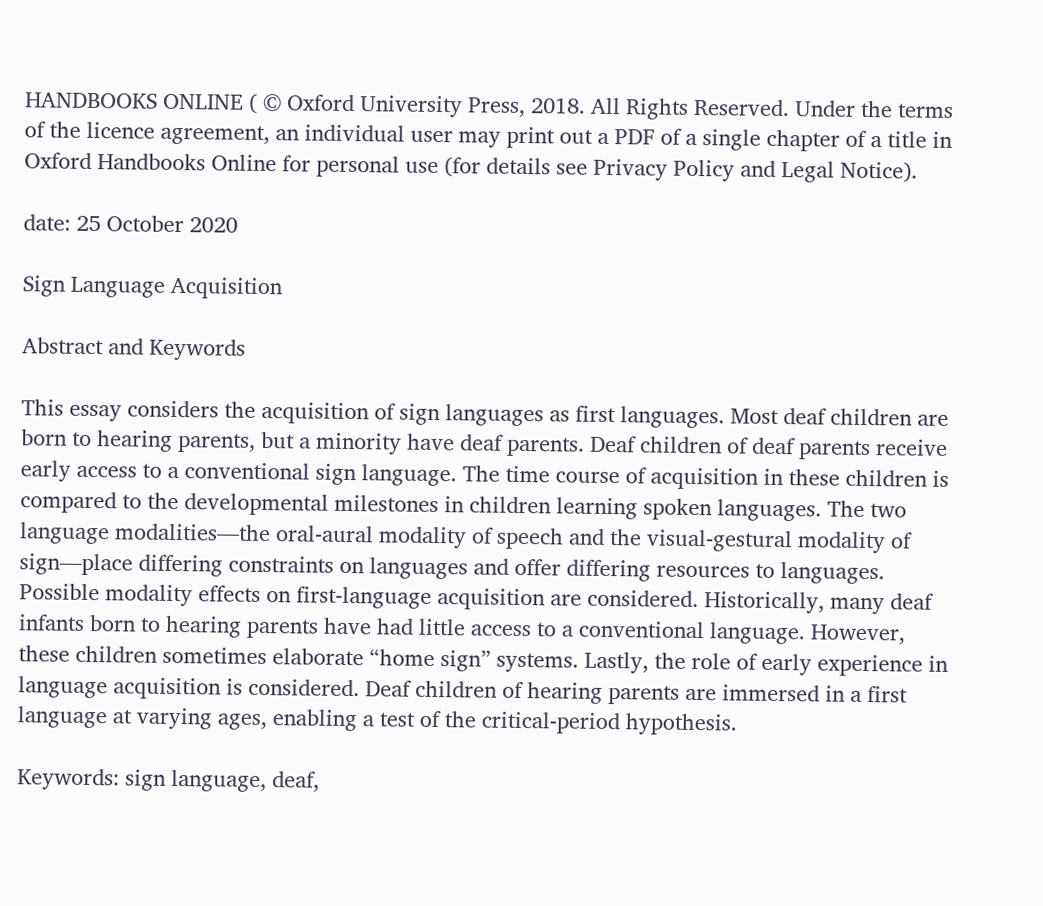HANDBOOKS ONLINE ( © Oxford University Press, 2018. All Rights Reserved. Under the terms of the licence agreement, an individual user may print out a PDF of a single chapter of a title in Oxford Handbooks Online for personal use (for details see Privacy Policy and Legal Notice).

date: 25 October 2020

Sign Language Acquisition

Abstract and Keywords

This essay considers the acquisition of sign languages as first languages. Most deaf children are born to hearing parents, but a minority have deaf parents. Deaf children of deaf parents receive early access to a conventional sign language. The time course of acquisition in these children is compared to the developmental milestones in children learning spoken languages. The two language modalities—the oral-aural modality of speech and the visual-gestural modality of sign—place differing constraints on languages and offer differing resources to languages. Possible modality effects on first-language acquisition are considered. Historically, many deaf infants born to hearing parents have had little access to a conventional language. However, these children sometimes elaborate “home sign” systems. Lastly, the role of early experience in language acquisition is considered. Deaf children of hearing parents are immersed in a first language at varying ages, enabling a test of the critical-period hypothesis.

Keywords: sign language, deaf,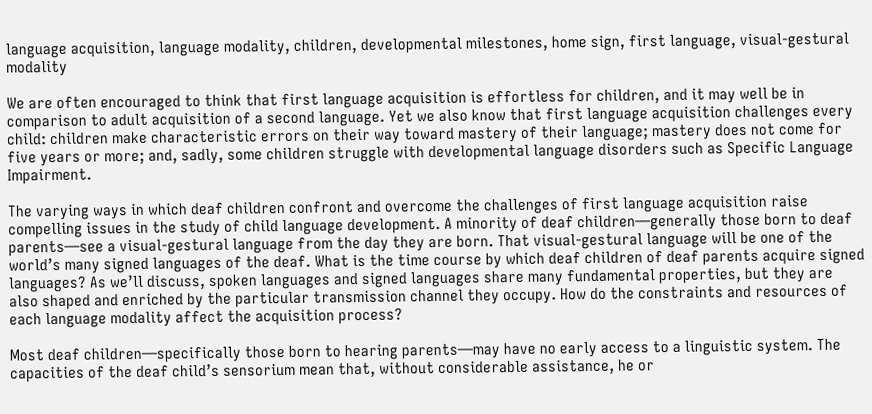language acquisition, language modality, children, developmental milestones, home sign, first language, visual-gestural modality

We are often encouraged to think that first language acquisition is effortless for children, and it may well be in comparison to adult acquisition of a second language. Yet we also know that first language acquisition challenges every child: children make characteristic errors on their way toward mastery of their language; mastery does not come for five years or more; and, sadly, some children struggle with developmental language disorders such as Specific Language Impairment.

The varying ways in which deaf children confront and overcome the challenges of first language acquisition raise compelling issues in the study of child language development. A minority of deaf children—generally those born to deaf parents—see a visual-gestural language from the day they are born. That visual-gestural language will be one of the world’s many signed languages of the deaf. What is the time course by which deaf children of deaf parents acquire signed languages? As we’ll discuss, spoken languages and signed languages share many fundamental properties, but they are also shaped and enriched by the particular transmission channel they occupy. How do the constraints and resources of each language modality affect the acquisition process?

Most deaf children—specifically those born to hearing parents—may have no early access to a linguistic system. The capacities of the deaf child’s sensorium mean that, without considerable assistance, he or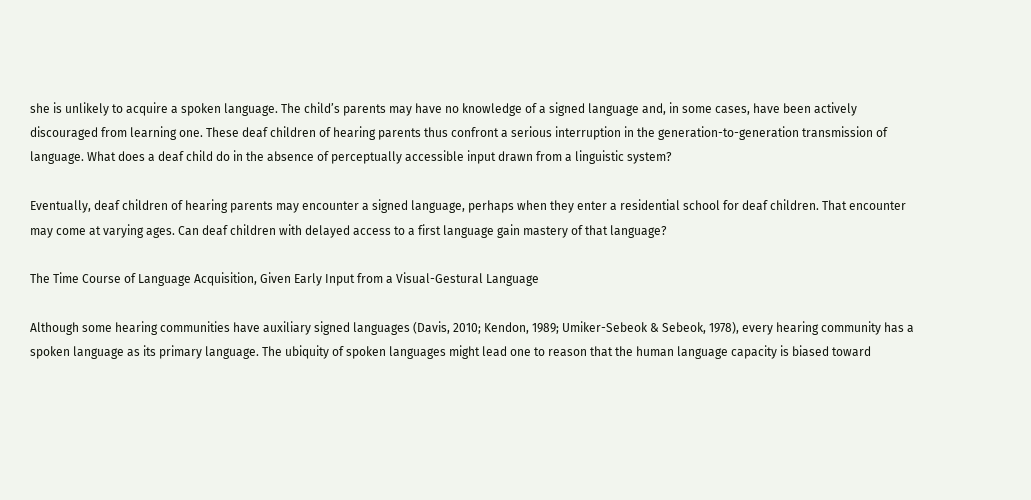she is unlikely to acquire a spoken language. The child’s parents may have no knowledge of a signed language and, in some cases, have been actively discouraged from learning one. These deaf children of hearing parents thus confront a serious interruption in the generation-to-generation transmission of language. What does a deaf child do in the absence of perceptually accessible input drawn from a linguistic system?

Eventually, deaf children of hearing parents may encounter a signed language, perhaps when they enter a residential school for deaf children. That encounter may come at varying ages. Can deaf children with delayed access to a first language gain mastery of that language?

The Time Course of Language Acquisition, Given Early Input from a Visual-Gestural Language

Although some hearing communities have auxiliary signed languages (Davis, 2010; Kendon, 1989; Umiker-Sebeok & Sebeok, 1978), every hearing community has a spoken language as its primary language. The ubiquity of spoken languages might lead one to reason that the human language capacity is biased toward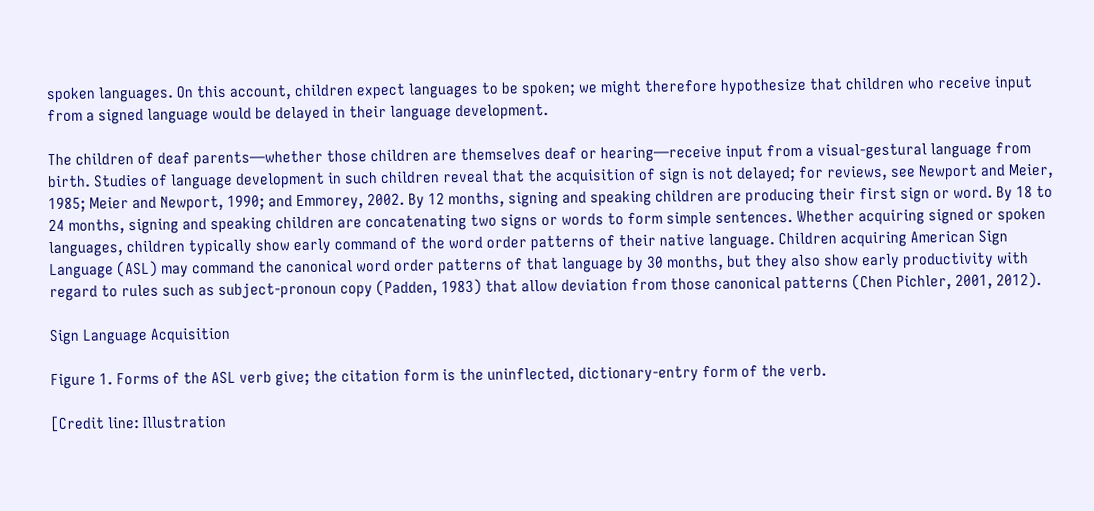spoken languages. On this account, children expect languages to be spoken; we might therefore hypothesize that children who receive input from a signed language would be delayed in their language development.

The children of deaf parents—whether those children are themselves deaf or hearing—receive input from a visual-gestural language from birth. Studies of language development in such children reveal that the acquisition of sign is not delayed; for reviews, see Newport and Meier, 1985; Meier and Newport, 1990; and Emmorey, 2002. By 12 months, signing and speaking children are producing their first sign or word. By 18 to 24 months, signing and speaking children are concatenating two signs or words to form simple sentences. Whether acquiring signed or spoken languages, children typically show early command of the word order patterns of their native language. Children acquiring American Sign Language (ASL) may command the canonical word order patterns of that language by 30 months, but they also show early productivity with regard to rules such as subject-pronoun copy (Padden, 1983) that allow deviation from those canonical patterns (Chen Pichler, 2001, 2012).

Sign Language Acquisition

Figure 1. Forms of the ASL verb give; the citation form is the uninflected, dictionary-entry form of the verb.

[Credit line: Illustration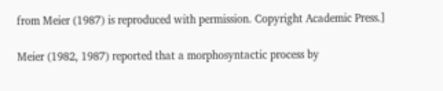from Meier (1987) is reproduced with permission. Copyright Academic Press.]

Meier (1982, 1987) reported that a morphosyntactic process by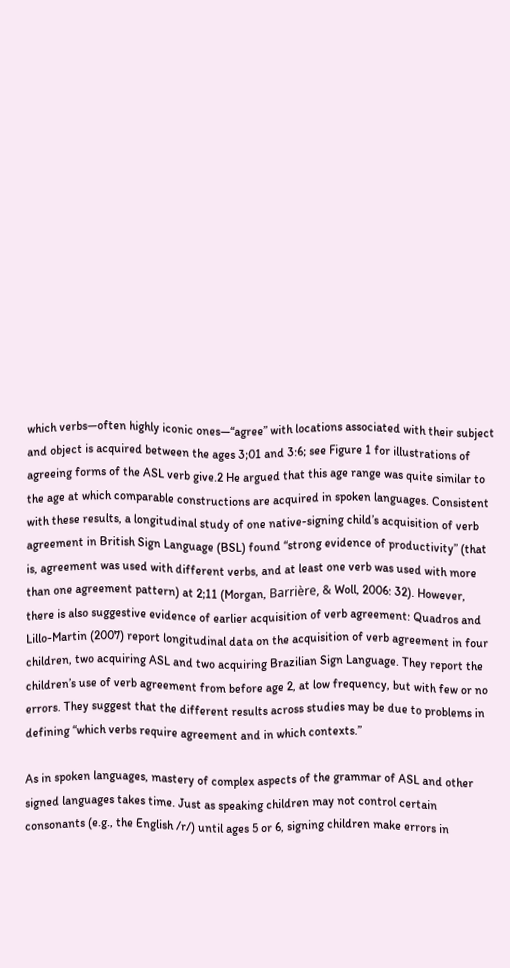which verbs—often highly iconic ones—“agree” with locations associated with their subject and object is acquired between the ages 3;01 and 3:6; see Figure 1 for illustrations of agreeing forms of the ASL verb give.2 He argued that this age range was quite similar to the age at which comparable constructions are acquired in spoken languages. Consistent with these results, a longitudinal study of one native-signing child’s acquisition of verb agreement in British Sign Language (BSL) found “strong evidence of productivity” (that is, agreement was used with different verbs, and at least one verb was used with more than one agreement pattern) at 2;11 (Morgan, Barrière, & Woll, 2006: 32). However, there is also suggestive evidence of earlier acquisition of verb agreement: Quadros and Lillo-Martin (2007) report longitudinal data on the acquisition of verb agreement in four children, two acquiring ASL and two acquiring Brazilian Sign Language. They report the children’s use of verb agreement from before age 2, at low frequency, but with few or no errors. They suggest that the different results across studies may be due to problems in defining “which verbs require agreement and in which contexts.”

As in spoken languages, mastery of complex aspects of the grammar of ASL and other signed languages takes time. Just as speaking children may not control certain consonants (e.g., the English /r/) until ages 5 or 6, signing children make errors in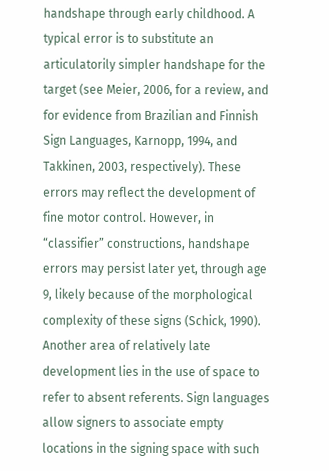handshape through early childhood. A typical error is to substitute an articulatorily simpler handshape for the target (see Meier, 2006, for a review, and for evidence from Brazilian and Finnish Sign Languages, Karnopp, 1994, and Takkinen, 2003, respectively). These errors may reflect the development of fine motor control. However, in “classifier” constructions, handshape errors may persist later yet, through age 9, likely because of the morphological complexity of these signs (Schick, 1990). Another area of relatively late development lies in the use of space to refer to absent referents. Sign languages allow signers to associate empty locations in the signing space with such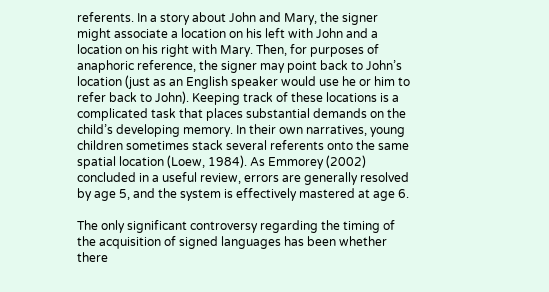referents. In a story about John and Mary, the signer might associate a location on his left with John and a location on his right with Mary. Then, for purposes of anaphoric reference, the signer may point back to John’s location (just as an English speaker would use he or him to refer back to John). Keeping track of these locations is a complicated task that places substantial demands on the child’s developing memory. In their own narratives, young children sometimes stack several referents onto the same spatial location (Loew, 1984). As Emmorey (2002) concluded in a useful review, errors are generally resolved by age 5, and the system is effectively mastered at age 6.

The only significant controversy regarding the timing of the acquisition of signed languages has been whether there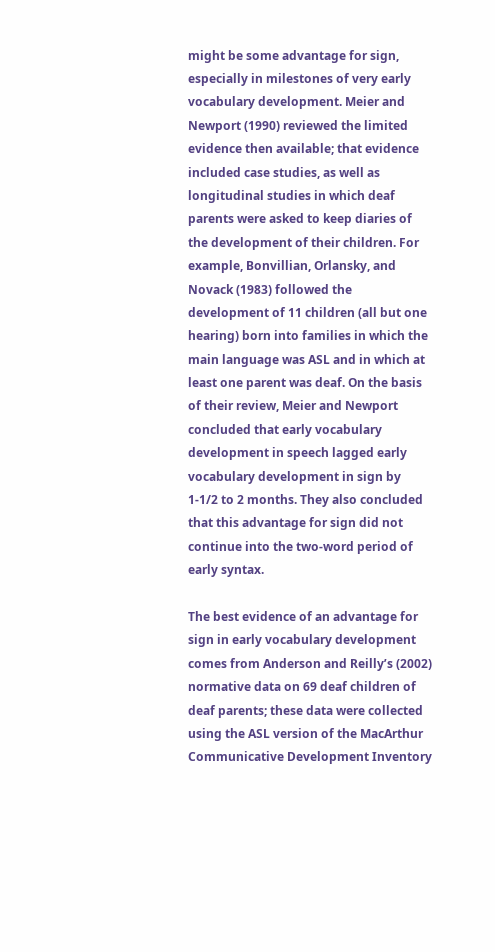might be some advantage for sign, especially in milestones of very early vocabulary development. Meier and Newport (1990) reviewed the limited evidence then available; that evidence included case studies, as well as longitudinal studies in which deaf parents were asked to keep diaries of the development of their children. For example, Bonvillian, Orlansky, and Novack (1983) followed the development of 11 children (all but one hearing) born into families in which the main language was ASL and in which at least one parent was deaf. On the basis of their review, Meier and Newport concluded that early vocabulary development in speech lagged early vocabulary development in sign by 1-1/2 to 2 months. They also concluded that this advantage for sign did not continue into the two-word period of early syntax.

The best evidence of an advantage for sign in early vocabulary development comes from Anderson and Reilly’s (2002) normative data on 69 deaf children of deaf parents; these data were collected using the ASL version of the MacArthur Communicative Development Inventory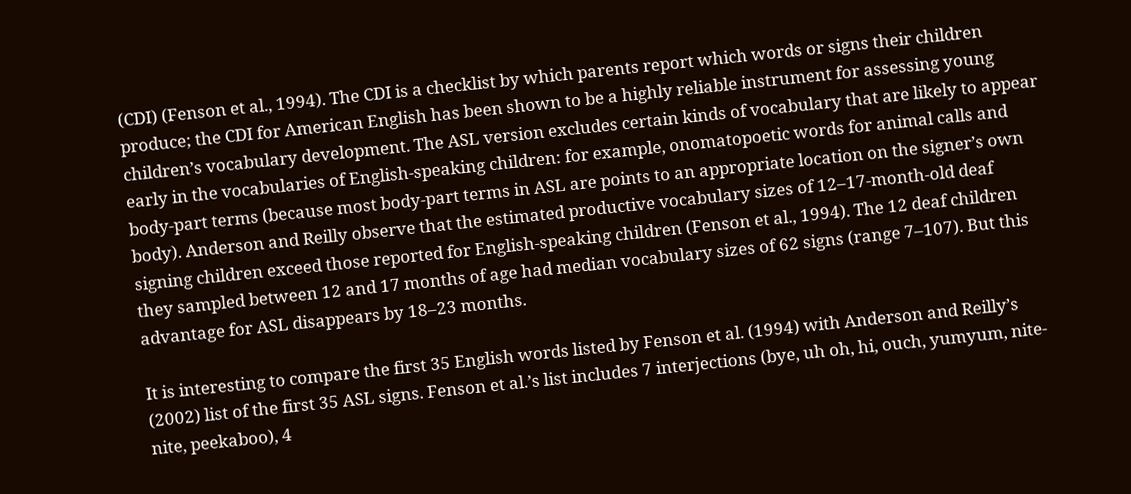(CDI) (Fenson et al., 1994). The CDI is a checklist by which parents report which words or signs their children produce; the CDI for American English has been shown to be a highly reliable instrument for assessing young children’s vocabulary development. The ASL version excludes certain kinds of vocabulary that are likely to appear early in the vocabularies of English-speaking children: for example, onomatopoetic words for animal calls and body-part terms (because most body-part terms in ASL are points to an appropriate location on the signer’s own body). Anderson and Reilly observe that the estimated productive vocabulary sizes of 12–17-month-old deaf signing children exceed those reported for English-speaking children (Fenson et al., 1994). The 12 deaf children they sampled between 12 and 17 months of age had median vocabulary sizes of 62 signs (range 7–107). But this advantage for ASL disappears by 18–23 months.

It is interesting to compare the first 35 English words listed by Fenson et al. (1994) with Anderson and Reilly’s (2002) list of the first 35 ASL signs. Fenson et al.’s list includes 7 interjections (bye, uh oh, hi, ouch, yumyum, nite-nite, peekaboo), 4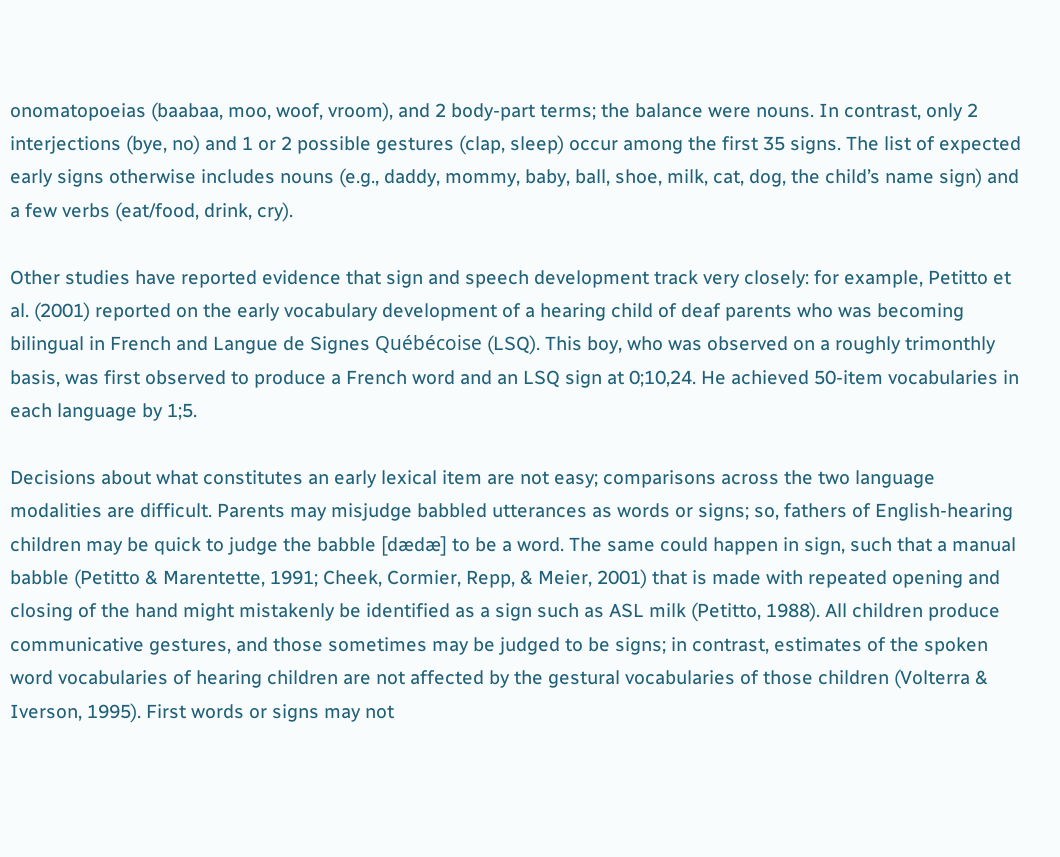onomatopoeias (baabaa, moo, woof, vroom), and 2 body-part terms; the balance were nouns. In contrast, only 2 interjections (bye, no) and 1 or 2 possible gestures (clap, sleep) occur among the first 35 signs. The list of expected early signs otherwise includes nouns (e.g., daddy, mommy, baby, ball, shoe, milk, cat, dog, the child’s name sign) and a few verbs (eat/food, drink, cry).

Other studies have reported evidence that sign and speech development track very closely: for example, Petitto et al. (2001) reported on the early vocabulary development of a hearing child of deaf parents who was becoming bilingual in French and Langue de Signes Québécoise (LSQ). This boy, who was observed on a roughly trimonthly basis, was first observed to produce a French word and an LSQ sign at 0;10,24. He achieved 50-item vocabularies in each language by 1;5.

Decisions about what constitutes an early lexical item are not easy; comparisons across the two language modalities are difficult. Parents may misjudge babbled utterances as words or signs; so, fathers of English-hearing children may be quick to judge the babble [dædæ] to be a word. The same could happen in sign, such that a manual babble (Petitto & Marentette, 1991; Cheek, Cormier, Repp, & Meier, 2001) that is made with repeated opening and closing of the hand might mistakenly be identified as a sign such as ASL milk (Petitto, 1988). All children produce communicative gestures, and those sometimes may be judged to be signs; in contrast, estimates of the spoken word vocabularies of hearing children are not affected by the gestural vocabularies of those children (Volterra & Iverson, 1995). First words or signs may not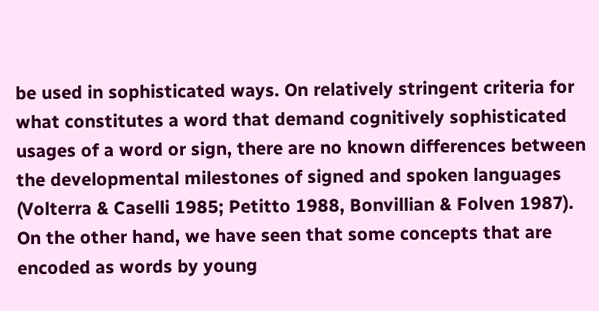be used in sophisticated ways. On relatively stringent criteria for what constitutes a word that demand cognitively sophisticated usages of a word or sign, there are no known differences between the developmental milestones of signed and spoken languages (Volterra & Caselli 1985; Petitto 1988, Bonvillian & Folven 1987). On the other hand, we have seen that some concepts that are encoded as words by young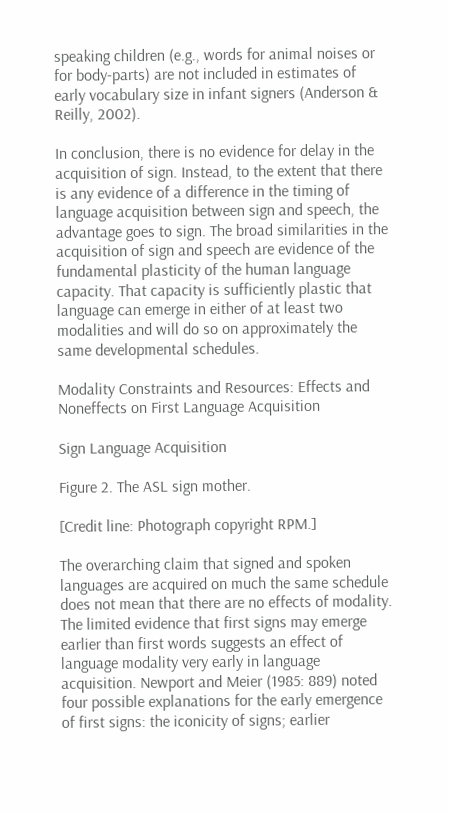speaking children (e.g., words for animal noises or for body-parts) are not included in estimates of early vocabulary size in infant signers (Anderson & Reilly, 2002).

In conclusion, there is no evidence for delay in the acquisition of sign. Instead, to the extent that there is any evidence of a difference in the timing of language acquisition between sign and speech, the advantage goes to sign. The broad similarities in the acquisition of sign and speech are evidence of the fundamental plasticity of the human language capacity. That capacity is sufficiently plastic that language can emerge in either of at least two modalities and will do so on approximately the same developmental schedules.

Modality Constraints and Resources: Effects and Noneffects on First Language Acquisition

Sign Language Acquisition

Figure 2. The ASL sign mother.

[Credit line: Photograph copyright RPM.]

The overarching claim that signed and spoken languages are acquired on much the same schedule does not mean that there are no effects of modality. The limited evidence that first signs may emerge earlier than first words suggests an effect of language modality very early in language acquisition. Newport and Meier (1985: 889) noted four possible explanations for the early emergence of first signs: the iconicity of signs; earlier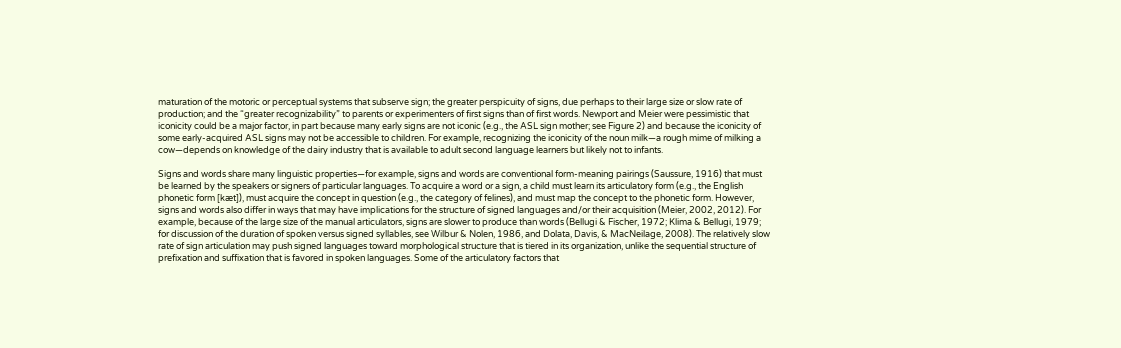maturation of the motoric or perceptual systems that subserve sign; the greater perspicuity of signs, due perhaps to their large size or slow rate of production; and the “greater recognizability” to parents or experimenters of first signs than of first words. Newport and Meier were pessimistic that iconicity could be a major factor, in part because many early signs are not iconic (e.g., the ASL sign mother; see Figure 2) and because the iconicity of some early-acquired ASL signs may not be accessible to children. For example, recognizing the iconicity of the noun milk—a rough mime of milking a cow—depends on knowledge of the dairy industry that is available to adult second language learners but likely not to infants.

Signs and words share many linguistic properties—for example, signs and words are conventional form-meaning pairings (Saussure, 1916) that must be learned by the speakers or signers of particular languages. To acquire a word or a sign, a child must learn its articulatory form (e.g., the English phonetic form [kæt]), must acquire the concept in question (e.g., the category of felines), and must map the concept to the phonetic form. However, signs and words also differ in ways that may have implications for the structure of signed languages and/or their acquisition (Meier, 2002, 2012). For example, because of the large size of the manual articulators, signs are slower to produce than words (Bellugi & Fischer, 1972; Klima & Bellugi, 1979; for discussion of the duration of spoken versus signed syllables, see Wilbur & Nolen, 1986, and Dolata, Davis, & MacNeilage, 2008). The relatively slow rate of sign articulation may push signed languages toward morphological structure that is tiered in its organization, unlike the sequential structure of prefixation and suffixation that is favored in spoken languages. Some of the articulatory factors that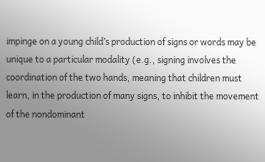impinge on a young child’s production of signs or words may be unique to a particular modality (e.g., signing involves the coordination of the two hands, meaning that children must learn, in the production of many signs, to inhibit the movement of the nondominant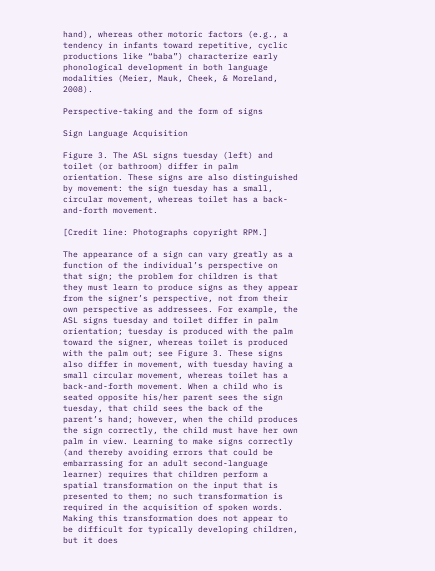hand), whereas other motoric factors (e.g., a tendency in infants toward repetitive, cyclic productions like “baba”) characterize early phonological development in both language modalities (Meier, Mauk, Cheek, & Moreland, 2008).

Perspective-taking and the form of signs

Sign Language Acquisition

Figure 3. The ASL signs tuesday (left) and toilet (or bathroom) differ in palm orientation. These signs are also distinguished by movement: the sign tuesday has a small, circular movement, whereas toilet has a back-and-forth movement.

[Credit line: Photographs copyright RPM.]

The appearance of a sign can vary greatly as a function of the individual’s perspective on that sign; the problem for children is that they must learn to produce signs as they appear from the signer’s perspective, not from their own perspective as addressees. For example, the ASL signs tuesday and toilet differ in palm orientation; tuesday is produced with the palm toward the signer, whereas toilet is produced with the palm out; see Figure 3. These signs also differ in movement, with tuesday having a small circular movement, whereas toilet has a back-and-forth movement. When a child who is seated opposite his/her parent sees the sign tuesday, that child sees the back of the parent’s hand; however, when the child produces the sign correctly, the child must have her own palm in view. Learning to make signs correctly (and thereby avoiding errors that could be embarrassing for an adult second-language learner) requires that children perform a spatial transformation on the input that is presented to them; no such transformation is required in the acquisition of spoken words. Making this transformation does not appear to be difficult for typically developing children, but it does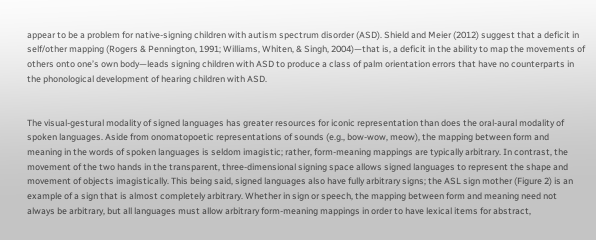appear to be a problem for native-signing children with autism spectrum disorder (ASD). Shield and Meier (2012) suggest that a deficit in self/other mapping (Rogers & Pennington, 1991; Williams, Whiten, & Singh, 2004)—that is, a deficit in the ability to map the movements of others onto one’s own body—leads signing children with ASD to produce a class of palm orientation errors that have no counterparts in the phonological development of hearing children with ASD.


The visual-gestural modality of signed languages has greater resources for iconic representation than does the oral-aural modality of spoken languages. Aside from onomatopoetic representations of sounds (e.g., bow-wow, meow), the mapping between form and meaning in the words of spoken languages is seldom imagistic; rather, form-meaning mappings are typically arbitrary. In contrast, the movement of the two hands in the transparent, three-dimensional signing space allows signed languages to represent the shape and movement of objects imagistically. This being said, signed languages also have fully arbitrary signs; the ASL sign mother (Figure 2) is an example of a sign that is almost completely arbitrary. Whether in sign or speech, the mapping between form and meaning need not always be arbitrary, but all languages must allow arbitrary form-meaning mappings in order to have lexical items for abstract,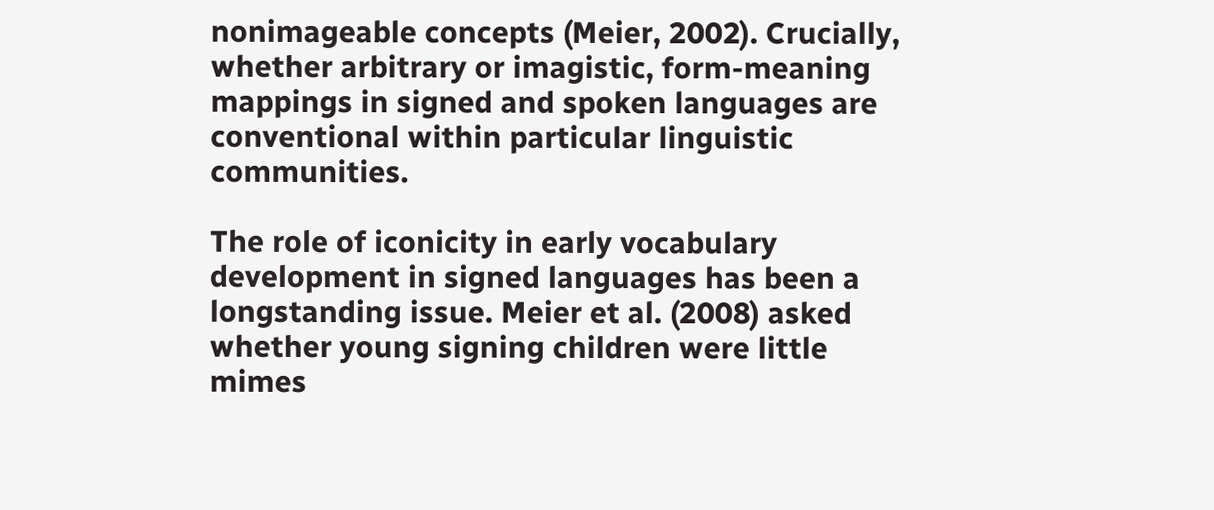nonimageable concepts (Meier, 2002). Crucially, whether arbitrary or imagistic, form-meaning mappings in signed and spoken languages are conventional within particular linguistic communities.

The role of iconicity in early vocabulary development in signed languages has been a longstanding issue. Meier et al. (2008) asked whether young signing children were little mimes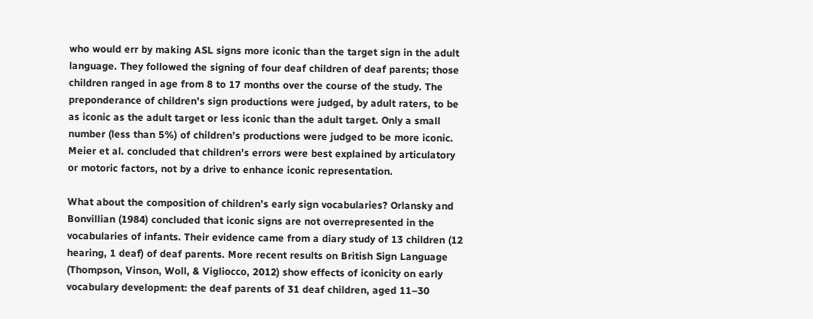who would err by making ASL signs more iconic than the target sign in the adult language. They followed the signing of four deaf children of deaf parents; those children ranged in age from 8 to 17 months over the course of the study. The preponderance of children’s sign productions were judged, by adult raters, to be as iconic as the adult target or less iconic than the adult target. Only a small number (less than 5%) of children’s productions were judged to be more iconic. Meier et al. concluded that children’s errors were best explained by articulatory or motoric factors, not by a drive to enhance iconic representation.

What about the composition of children’s early sign vocabularies? Orlansky and Bonvillian (1984) concluded that iconic signs are not overrepresented in the vocabularies of infants. Their evidence came from a diary study of 13 children (12 hearing, 1 deaf) of deaf parents. More recent results on British Sign Language (Thompson, Vinson, Woll, & Vigliocco, 2012) show effects of iconicity on early vocabulary development: the deaf parents of 31 deaf children, aged 11–30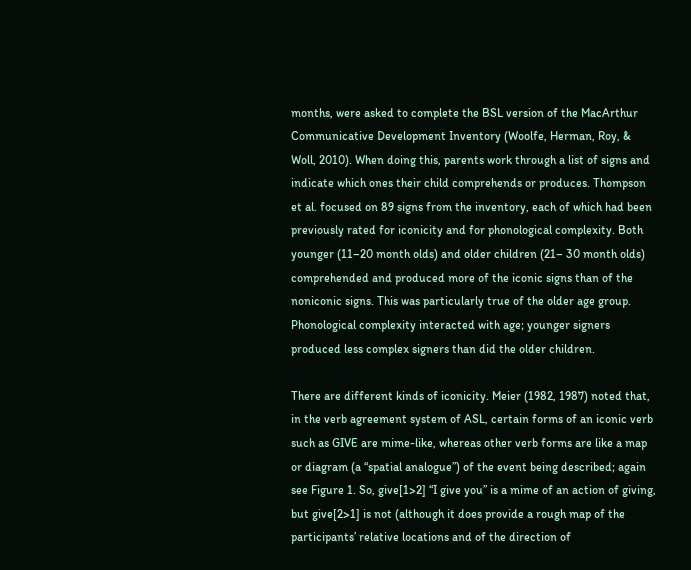months, were asked to complete the BSL version of the MacArthur Communicative Development Inventory (Woolfe, Herman, Roy, & Woll, 2010). When doing this, parents work through a list of signs and indicate which ones their child comprehends or produces. Thompson et al. focused on 89 signs from the inventory, each of which had been previously rated for iconicity and for phonological complexity. Both younger (11–20 month olds) and older children (21– 30 month olds) comprehended and produced more of the iconic signs than of the noniconic signs. This was particularly true of the older age group. Phonological complexity interacted with age; younger signers produced less complex signers than did the older children.

There are different kinds of iconicity. Meier (1982, 1987) noted that, in the verb agreement system of ASL, certain forms of an iconic verb such as GIVE are mime-like, whereas other verb forms are like a map or diagram (a “spatial analogue”) of the event being described; again see Figure 1. So, give[1>2] “I give you” is a mime of an action of giving, but give[2>1] is not (although it does provide a rough map of the participants’ relative locations and of the direction of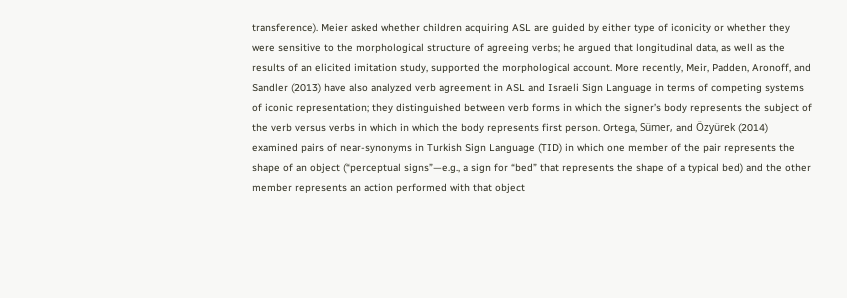transference). Meier asked whether children acquiring ASL are guided by either type of iconicity or whether they were sensitive to the morphological structure of agreeing verbs; he argued that longitudinal data, as well as the results of an elicited imitation study, supported the morphological account. More recently, Meir, Padden, Aronoff, and Sandler (2013) have also analyzed verb agreement in ASL and Israeli Sign Language in terms of competing systems of iconic representation; they distinguished between verb forms in which the signer’s body represents the subject of the verb versus verbs in which in which the body represents first person. Ortega, Sümer, and Özyürek (2014) examined pairs of near-synonyms in Turkish Sign Language (TID) in which one member of the pair represents the shape of an object (“perceptual signs”—e.g., a sign for “bed” that represents the shape of a typical bed) and the other member represents an action performed with that object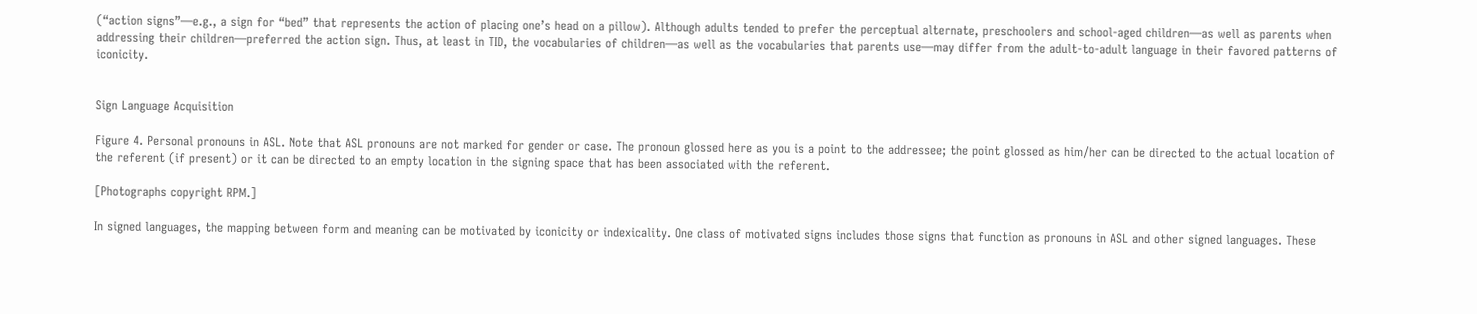(“action signs”—e.g., a sign for “bed” that represents the action of placing one’s head on a pillow). Although adults tended to prefer the perceptual alternate, preschoolers and school-aged children—as well as parents when addressing their children—preferred the action sign. Thus, at least in TID, the vocabularies of children—as well as the vocabularies that parents use—may differ from the adult-to-adult language in their favored patterns of iconicity.


Sign Language Acquisition

Figure 4. Personal pronouns in ASL. Note that ASL pronouns are not marked for gender or case. The pronoun glossed here as you is a point to the addressee; the point glossed as him/her can be directed to the actual location of the referent (if present) or it can be directed to an empty location in the signing space that has been associated with the referent.

[Photographs copyright RPM.]

In signed languages, the mapping between form and meaning can be motivated by iconicity or indexicality. One class of motivated signs includes those signs that function as pronouns in ASL and other signed languages. These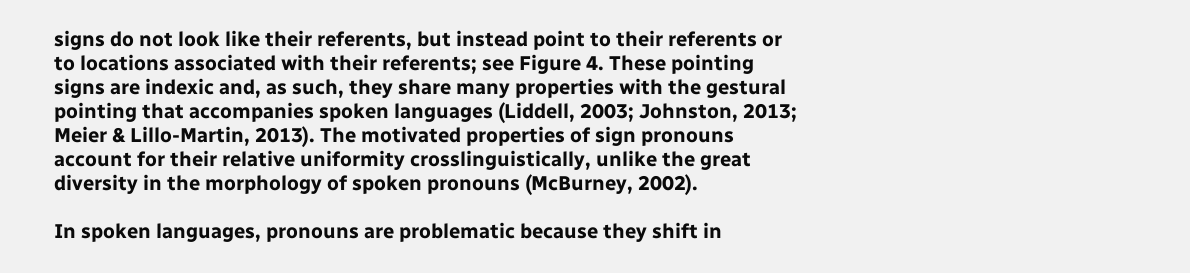signs do not look like their referents, but instead point to their referents or to locations associated with their referents; see Figure 4. These pointing signs are indexic and, as such, they share many properties with the gestural pointing that accompanies spoken languages (Liddell, 2003; Johnston, 2013; Meier & Lillo-Martin, 2013). The motivated properties of sign pronouns account for their relative uniformity crosslinguistically, unlike the great diversity in the morphology of spoken pronouns (McBurney, 2002).

In spoken languages, pronouns are problematic because they shift in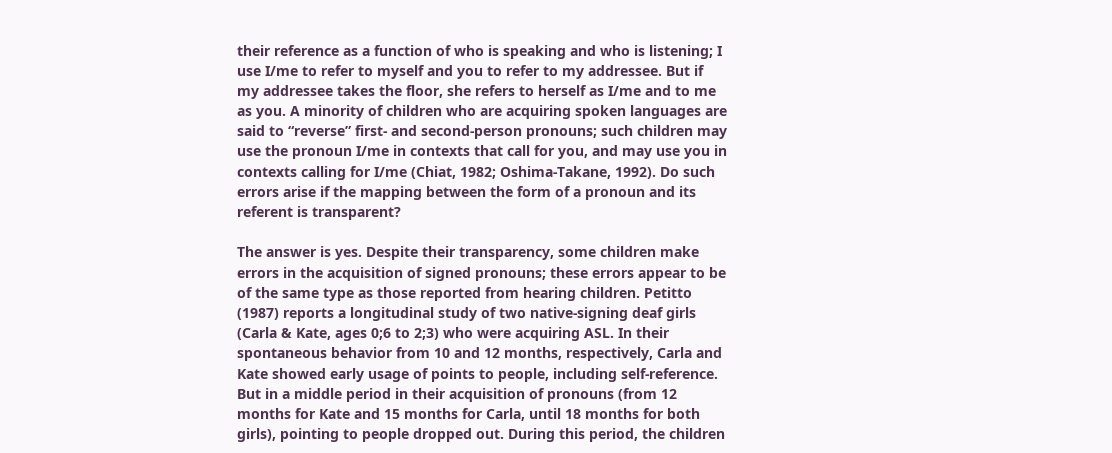their reference as a function of who is speaking and who is listening; I use I/me to refer to myself and you to refer to my addressee. But if my addressee takes the floor, she refers to herself as I/me and to me as you. A minority of children who are acquiring spoken languages are said to “reverse” first- and second-person pronouns; such children may use the pronoun I/me in contexts that call for you, and may use you in contexts calling for I/me (Chiat, 1982; Oshima-Takane, 1992). Do such errors arise if the mapping between the form of a pronoun and its referent is transparent?

The answer is yes. Despite their transparency, some children make errors in the acquisition of signed pronouns; these errors appear to be of the same type as those reported from hearing children. Petitto (1987) reports a longitudinal study of two native-signing deaf girls (Carla & Kate, ages 0;6 to 2;3) who were acquiring ASL. In their spontaneous behavior from 10 and 12 months, respectively, Carla and Kate showed early usage of points to people, including self-reference. But in a middle period in their acquisition of pronouns (from 12 months for Kate and 15 months for Carla, until 18 months for both girls), pointing to people dropped out. During this period, the children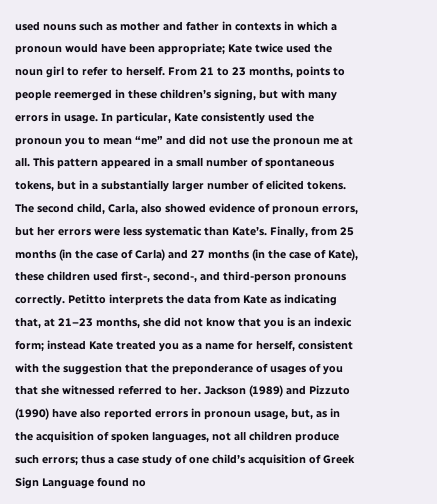used nouns such as mother and father in contexts in which a pronoun would have been appropriate; Kate twice used the noun girl to refer to herself. From 21 to 23 months, points to people reemerged in these children’s signing, but with many errors in usage. In particular, Kate consistently used the pronoun you to mean “me” and did not use the pronoun me at all. This pattern appeared in a small number of spontaneous tokens, but in a substantially larger number of elicited tokens. The second child, Carla, also showed evidence of pronoun errors, but her errors were less systematic than Kate’s. Finally, from 25 months (in the case of Carla) and 27 months (in the case of Kate), these children used first-, second-, and third-person pronouns correctly. Petitto interprets the data from Kate as indicating that, at 21–23 months, she did not know that you is an indexic form; instead Kate treated you as a name for herself, consistent with the suggestion that the preponderance of usages of you that she witnessed referred to her. Jackson (1989) and Pizzuto (1990) have also reported errors in pronoun usage, but, as in the acquisition of spoken languages, not all children produce such errors; thus a case study of one child’s acquisition of Greek Sign Language found no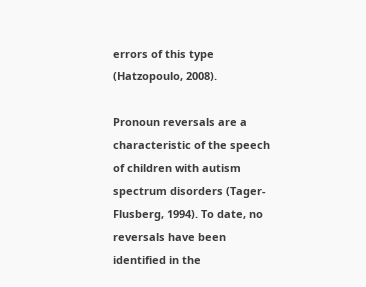errors of this type (Hatzopoulo, 2008).

Pronoun reversals are a characteristic of the speech of children with autism spectrum disorders (Tager-Flusberg, 1994). To date, no reversals have been identified in the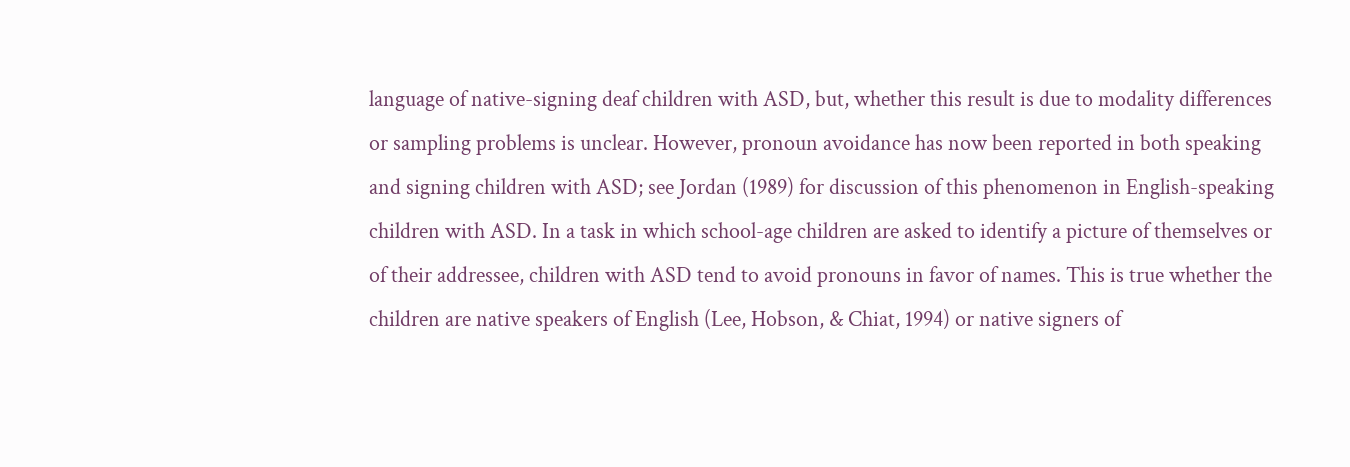language of native-signing deaf children with ASD, but, whether this result is due to modality differences or sampling problems is unclear. However, pronoun avoidance has now been reported in both speaking and signing children with ASD; see Jordan (1989) for discussion of this phenomenon in English-speaking children with ASD. In a task in which school-age children are asked to identify a picture of themselves or of their addressee, children with ASD tend to avoid pronouns in favor of names. This is true whether the children are native speakers of English (Lee, Hobson, & Chiat, 1994) or native signers of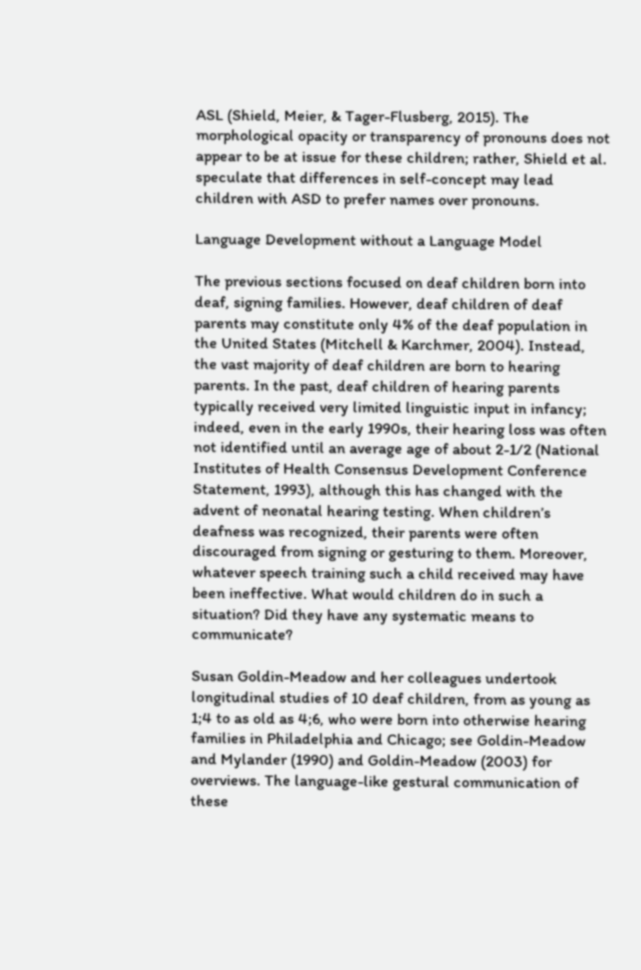ASL (Shield, Meier, & Tager-Flusberg, 2015). The morphological opacity or transparency of pronouns does not appear to be at issue for these children; rather, Shield et al. speculate that differences in self-concept may lead children with ASD to prefer names over pronouns.

Language Development without a Language Model

The previous sections focused on deaf children born into deaf, signing families. However, deaf children of deaf parents may constitute only 4% of the deaf population in the United States (Mitchell & Karchmer, 2004). Instead, the vast majority of deaf children are born to hearing parents. In the past, deaf children of hearing parents typically received very limited linguistic input in infancy; indeed, even in the early 1990s, their hearing loss was often not identified until an average age of about 2-1/2 (National Institutes of Health Consensus Development Conference Statement, 1993), although this has changed with the advent of neonatal hearing testing. When children’s deafness was recognized, their parents were often discouraged from signing or gesturing to them. Moreover, whatever speech training such a child received may have been ineffective. What would children do in such a situation? Did they have any systematic means to communicate?

Susan Goldin-Meadow and her colleagues undertook longitudinal studies of 10 deaf children, from as young as 1;4 to as old as 4;6, who were born into otherwise hearing families in Philadelphia and Chicago; see Goldin-Meadow and Mylander (1990) and Goldin-Meadow (2003) for overviews. The language-like gestural communication of these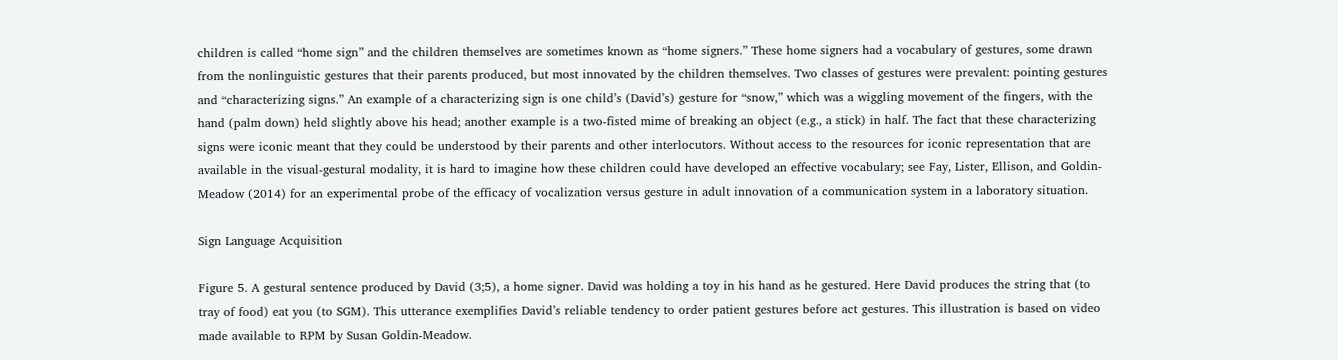children is called “home sign” and the children themselves are sometimes known as “home signers.” These home signers had a vocabulary of gestures, some drawn from the nonlinguistic gestures that their parents produced, but most innovated by the children themselves. Two classes of gestures were prevalent: pointing gestures and “characterizing signs.” An example of a characterizing sign is one child’s (David’s) gesture for “snow,” which was a wiggling movement of the fingers, with the hand (palm down) held slightly above his head; another example is a two-fisted mime of breaking an object (e.g., a stick) in half. The fact that these characterizing signs were iconic meant that they could be understood by their parents and other interlocutors. Without access to the resources for iconic representation that are available in the visual-gestural modality, it is hard to imagine how these children could have developed an effective vocabulary; see Fay, Lister, Ellison, and Goldin-Meadow (2014) for an experimental probe of the efficacy of vocalization versus gesture in adult innovation of a communication system in a laboratory situation.

Sign Language Acquisition

Figure 5. A gestural sentence produced by David (3;5), a home signer. David was holding a toy in his hand as he gestured. Here David produces the string that (to tray of food) eat you (to SGM). This utterance exemplifies David’s reliable tendency to order patient gestures before act gestures. This illustration is based on video made available to RPM by Susan Goldin-Meadow.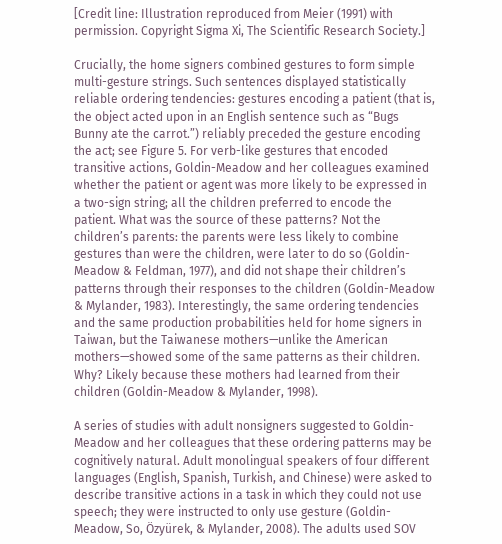[Credit line: Illustration reproduced from Meier (1991) with permission. Copyright Sigma Xi, The Scientific Research Society.]

Crucially, the home signers combined gestures to form simple multi-gesture strings. Such sentences displayed statistically reliable ordering tendencies: gestures encoding a patient (that is, the object acted upon in an English sentence such as “Bugs Bunny ate the carrot.”) reliably preceded the gesture encoding the act; see Figure 5. For verb-like gestures that encoded transitive actions, Goldin-Meadow and her colleagues examined whether the patient or agent was more likely to be expressed in a two-sign string; all the children preferred to encode the patient. What was the source of these patterns? Not the children’s parents: the parents were less likely to combine gestures than were the children, were later to do so (Goldin-Meadow & Feldman, 1977), and did not shape their children’s patterns through their responses to the children (Goldin-Meadow & Mylander, 1983). Interestingly, the same ordering tendencies and the same production probabilities held for home signers in Taiwan, but the Taiwanese mothers—unlike the American mothers—showed some of the same patterns as their children. Why? Likely because these mothers had learned from their children (Goldin-Meadow & Mylander, 1998).

A series of studies with adult nonsigners suggested to Goldin-Meadow and her colleagues that these ordering patterns may be cognitively natural. Adult monolingual speakers of four different languages (English, Spanish, Turkish, and Chinese) were asked to describe transitive actions in a task in which they could not use speech; they were instructed to only use gesture (Goldin-Meadow, So, Özyürek, & Mylander, 2008). The adults used SOV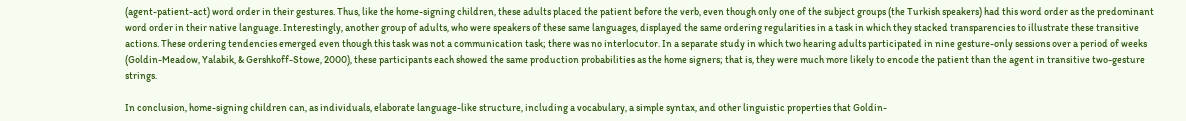(agent-patient-act) word order in their gestures. Thus, like the home-signing children, these adults placed the patient before the verb, even though only one of the subject groups (the Turkish speakers) had this word order as the predominant word order in their native language. Interestingly, another group of adults, who were speakers of these same languages, displayed the same ordering regularities in a task in which they stacked transparencies to illustrate these transitive actions. These ordering tendencies emerged even though this task was not a communication task; there was no interlocutor. In a separate study in which two hearing adults participated in nine gesture-only sessions over a period of weeks (Goldin-Meadow, Yalabik, & Gershkoff-Stowe, 2000), these participants each showed the same production probabilities as the home signers; that is, they were much more likely to encode the patient than the agent in transitive two-gesture strings.

In conclusion, home-signing children can, as individuals, elaborate language-like structure, including a vocabulary, a simple syntax, and other linguistic properties that Goldin-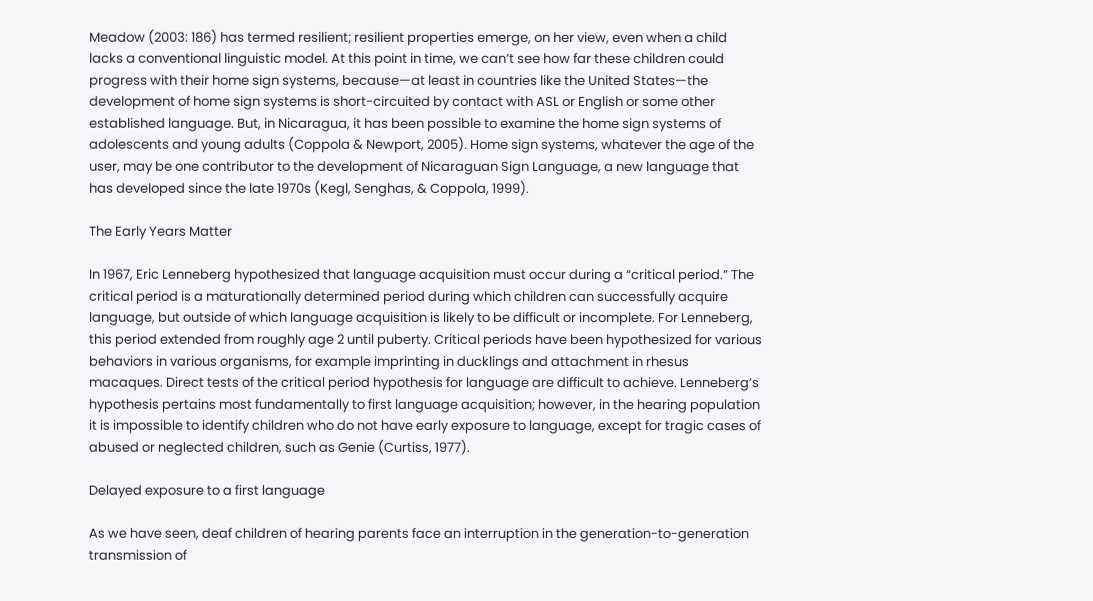Meadow (2003: 186) has termed resilient; resilient properties emerge, on her view, even when a child lacks a conventional linguistic model. At this point in time, we can’t see how far these children could progress with their home sign systems, because—at least in countries like the United States—the development of home sign systems is short-circuited by contact with ASL or English or some other established language. But, in Nicaragua, it has been possible to examine the home sign systems of adolescents and young adults (Coppola & Newport, 2005). Home sign systems, whatever the age of the user, may be one contributor to the development of Nicaraguan Sign Language, a new language that has developed since the late 1970s (Kegl, Senghas, & Coppola, 1999).

The Early Years Matter

In 1967, Eric Lenneberg hypothesized that language acquisition must occur during a “critical period.” The critical period is a maturationally determined period during which children can successfully acquire language, but outside of which language acquisition is likely to be difficult or incomplete. For Lenneberg, this period extended from roughly age 2 until puberty. Critical periods have been hypothesized for various behaviors in various organisms, for example imprinting in ducklings and attachment in rhesus macaques. Direct tests of the critical period hypothesis for language are difficult to achieve. Lenneberg’s hypothesis pertains most fundamentally to first language acquisition; however, in the hearing population it is impossible to identify children who do not have early exposure to language, except for tragic cases of abused or neglected children, such as Genie (Curtiss, 1977).

Delayed exposure to a first language

As we have seen, deaf children of hearing parents face an interruption in the generation-to-generation transmission of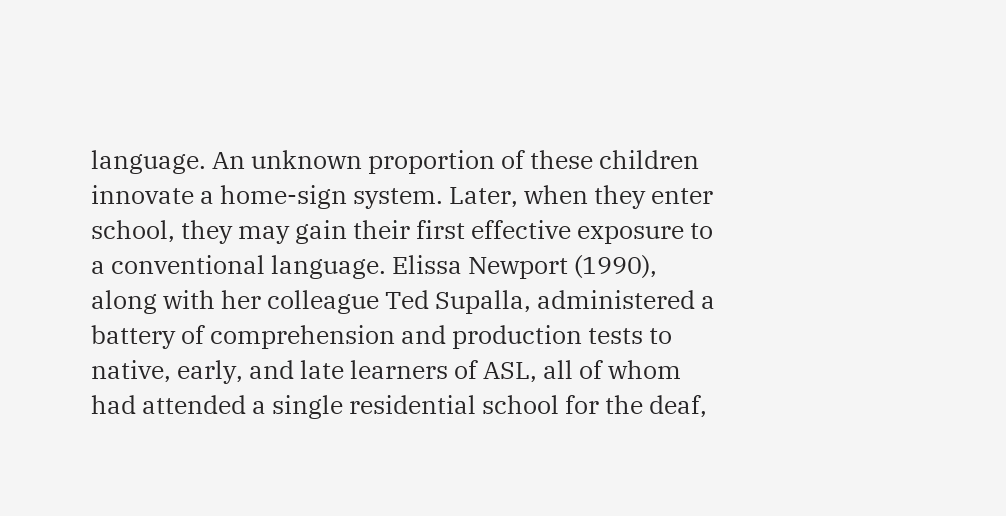language. An unknown proportion of these children innovate a home-sign system. Later, when they enter school, they may gain their first effective exposure to a conventional language. Elissa Newport (1990), along with her colleague Ted Supalla, administered a battery of comprehension and production tests to native, early, and late learners of ASL, all of whom had attended a single residential school for the deaf,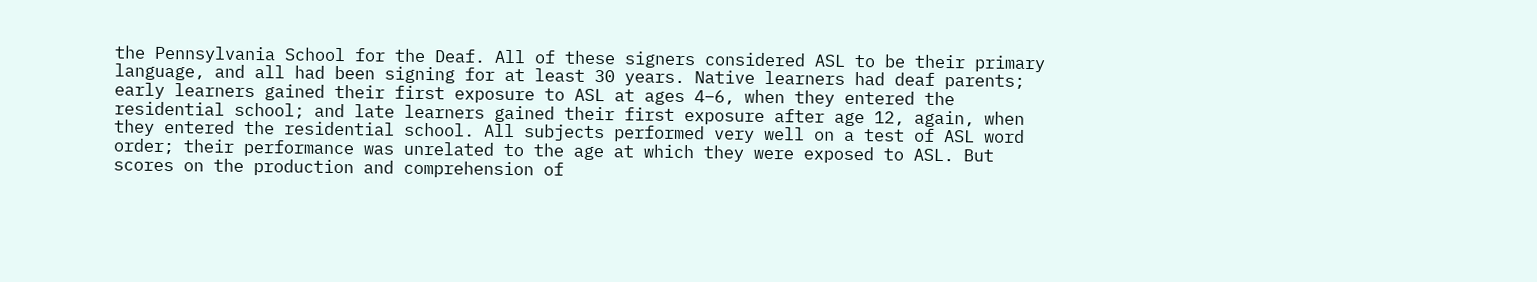the Pennsylvania School for the Deaf. All of these signers considered ASL to be their primary language, and all had been signing for at least 30 years. Native learners had deaf parents; early learners gained their first exposure to ASL at ages 4–6, when they entered the residential school; and late learners gained their first exposure after age 12, again, when they entered the residential school. All subjects performed very well on a test of ASL word order; their performance was unrelated to the age at which they were exposed to ASL. But scores on the production and comprehension of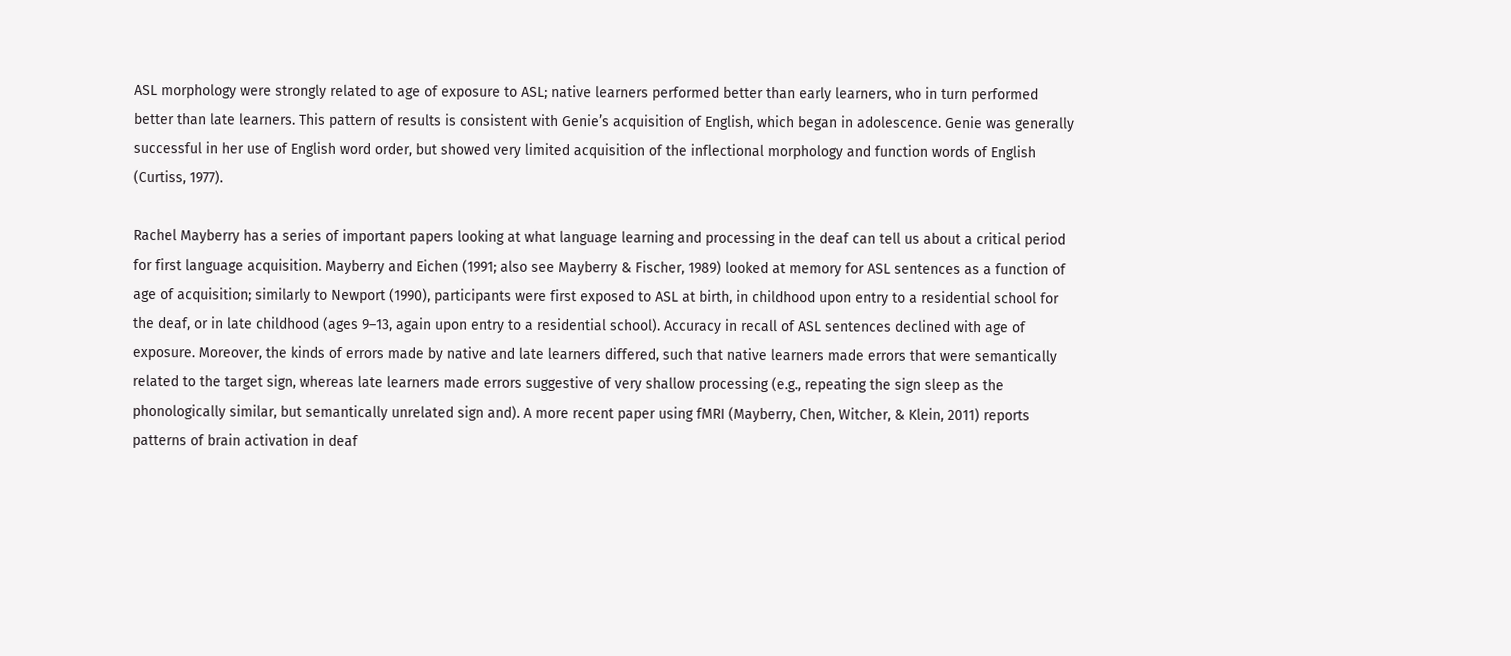ASL morphology were strongly related to age of exposure to ASL; native learners performed better than early learners, who in turn performed better than late learners. This pattern of results is consistent with Genie’s acquisition of English, which began in adolescence. Genie was generally successful in her use of English word order, but showed very limited acquisition of the inflectional morphology and function words of English (Curtiss, 1977).

Rachel Mayberry has a series of important papers looking at what language learning and processing in the deaf can tell us about a critical period for first language acquisition. Mayberry and Eichen (1991; also see Mayberry & Fischer, 1989) looked at memory for ASL sentences as a function of age of acquisition; similarly to Newport (1990), participants were first exposed to ASL at birth, in childhood upon entry to a residential school for the deaf, or in late childhood (ages 9–13, again upon entry to a residential school). Accuracy in recall of ASL sentences declined with age of exposure. Moreover, the kinds of errors made by native and late learners differed, such that native learners made errors that were semantically related to the target sign, whereas late learners made errors suggestive of very shallow processing (e.g., repeating the sign sleep as the phonologically similar, but semantically unrelated sign and). A more recent paper using fMRI (Mayberry, Chen, Witcher, & Klein, 2011) reports patterns of brain activation in deaf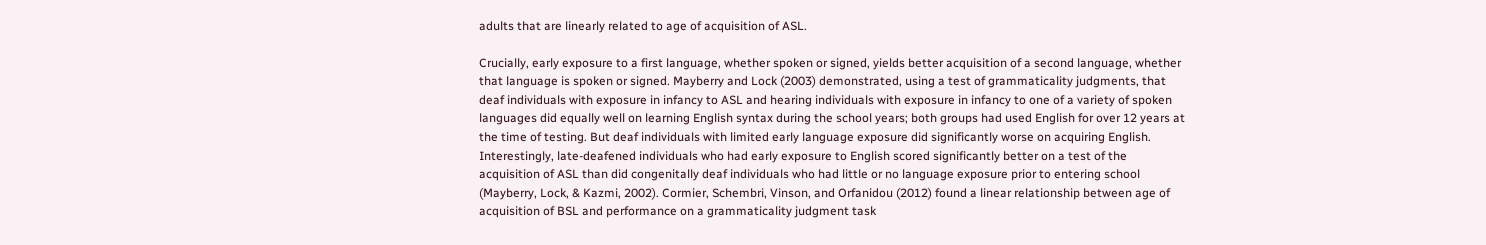adults that are linearly related to age of acquisition of ASL.

Crucially, early exposure to a first language, whether spoken or signed, yields better acquisition of a second language, whether that language is spoken or signed. Mayberry and Lock (2003) demonstrated, using a test of grammaticality judgments, that deaf individuals with exposure in infancy to ASL and hearing individuals with exposure in infancy to one of a variety of spoken languages did equally well on learning English syntax during the school years; both groups had used English for over 12 years at the time of testing. But deaf individuals with limited early language exposure did significantly worse on acquiring English. Interestingly, late-deafened individuals who had early exposure to English scored significantly better on a test of the acquisition of ASL than did congenitally deaf individuals who had little or no language exposure prior to entering school (Mayberry, Lock, & Kazmi, 2002). Cormier, Schembri, Vinson, and Orfanidou (2012) found a linear relationship between age of acquisition of BSL and performance on a grammaticality judgment task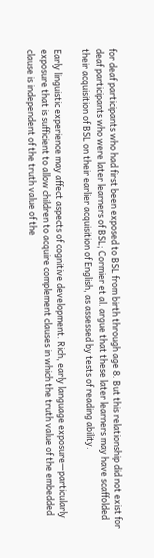for deaf participants who had first been exposed to BSL from birth through age 8. But this relationship did not exist for deaf participants who were later learners of BSL; Cormier et al. argue that these later learners may have scaffolded their acquisition of BSL on their earlier acquisition of English, as assessed by tests of reading ability.

Early linguistic experience may affect aspects of cognitive development. Rich, early language exposure—particularly exposure that is sufficient to allow children to acquire complement clauses in which the truth value of the embedded clause is independent of the truth value of the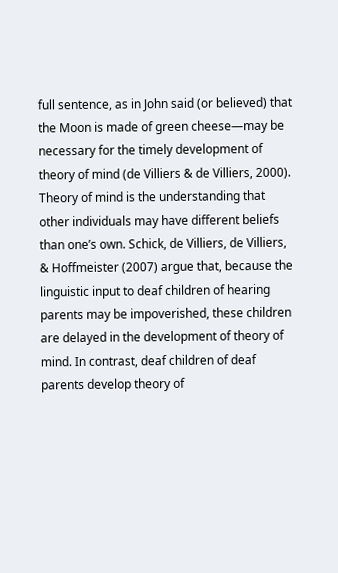full sentence, as in John said (or believed) that the Moon is made of green cheese—may be necessary for the timely development of theory of mind (de Villiers & de Villiers, 2000). Theory of mind is the understanding that other individuals may have different beliefs than one’s own. Schick, de Villiers, de Villiers, & Hoffmeister (2007) argue that, because the linguistic input to deaf children of hearing parents may be impoverished, these children are delayed in the development of theory of mind. In contrast, deaf children of deaf parents develop theory of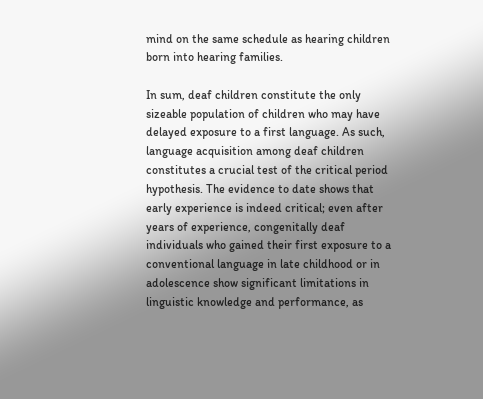mind on the same schedule as hearing children born into hearing families.

In sum, deaf children constitute the only sizeable population of children who may have delayed exposure to a first language. As such, language acquisition among deaf children constitutes a crucial test of the critical period hypothesis. The evidence to date shows that early experience is indeed critical; even after years of experience, congenitally deaf individuals who gained their first exposure to a conventional language in late childhood or in adolescence show significant limitations in linguistic knowledge and performance, as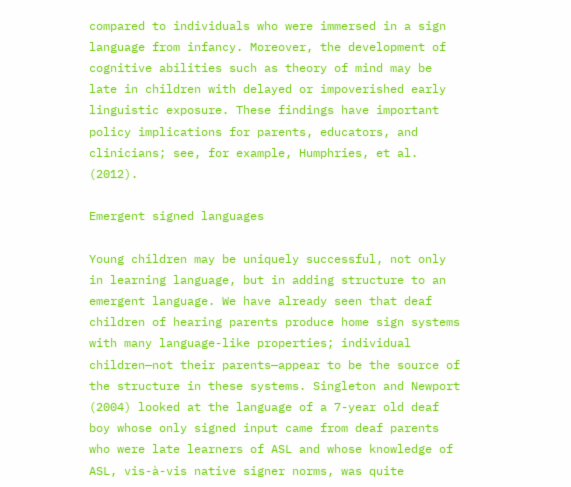compared to individuals who were immersed in a sign language from infancy. Moreover, the development of cognitive abilities such as theory of mind may be late in children with delayed or impoverished early linguistic exposure. These findings have important policy implications for parents, educators, and clinicians; see, for example, Humphries, et al. (2012).

Emergent signed languages

Young children may be uniquely successful, not only in learning language, but in adding structure to an emergent language. We have already seen that deaf children of hearing parents produce home sign systems with many language-like properties; individual children—not their parents—appear to be the source of the structure in these systems. Singleton and Newport (2004) looked at the language of a 7-year old deaf boy whose only signed input came from deaf parents who were late learners of ASL and whose knowledge of ASL, vis-à-vis native signer norms, was quite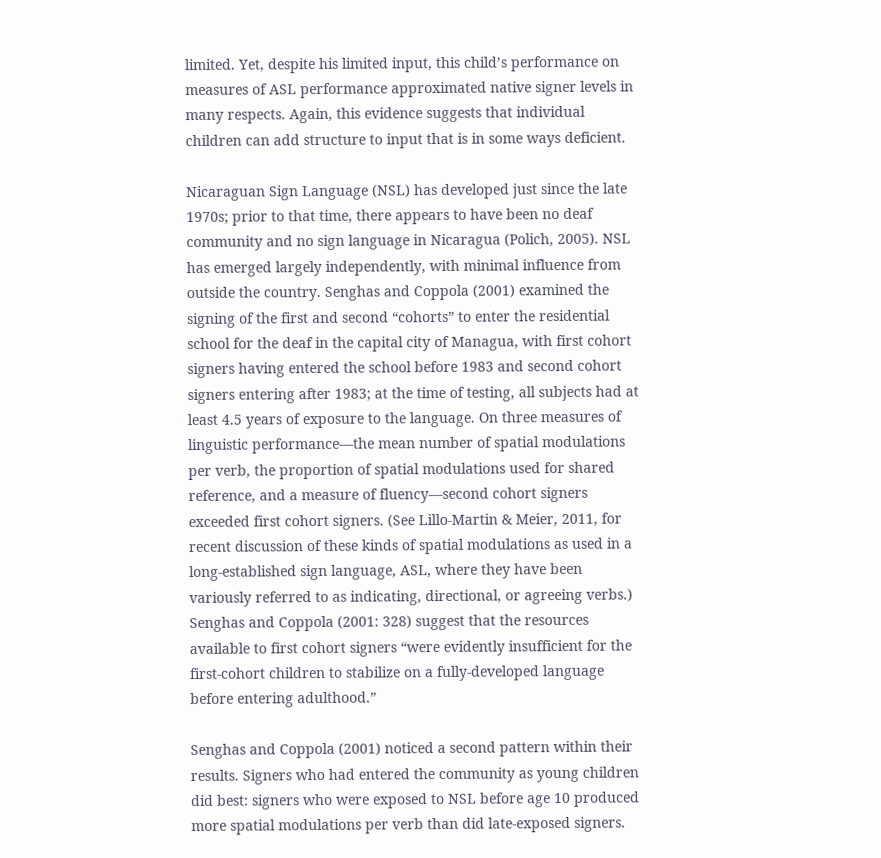limited. Yet, despite his limited input, this child’s performance on measures of ASL performance approximated native signer levels in many respects. Again, this evidence suggests that individual children can add structure to input that is in some ways deficient.

Nicaraguan Sign Language (NSL) has developed just since the late 1970s; prior to that time, there appears to have been no deaf community and no sign language in Nicaragua (Polich, 2005). NSL has emerged largely independently, with minimal influence from outside the country. Senghas and Coppola (2001) examined the signing of the first and second “cohorts” to enter the residential school for the deaf in the capital city of Managua, with first cohort signers having entered the school before 1983 and second cohort signers entering after 1983; at the time of testing, all subjects had at least 4.5 years of exposure to the language. On three measures of linguistic performance—the mean number of spatial modulations per verb, the proportion of spatial modulations used for shared reference, and a measure of fluency—second cohort signers exceeded first cohort signers. (See Lillo-Martin & Meier, 2011, for recent discussion of these kinds of spatial modulations as used in a long-established sign language, ASL, where they have been variously referred to as indicating, directional, or agreeing verbs.) Senghas and Coppola (2001: 328) suggest that the resources available to first cohort signers “were evidently insufficient for the first-cohort children to stabilize on a fully-developed language before entering adulthood.”

Senghas and Coppola (2001) noticed a second pattern within their results. Signers who had entered the community as young children did best: signers who were exposed to NSL before age 10 produced more spatial modulations per verb than did late-exposed signers.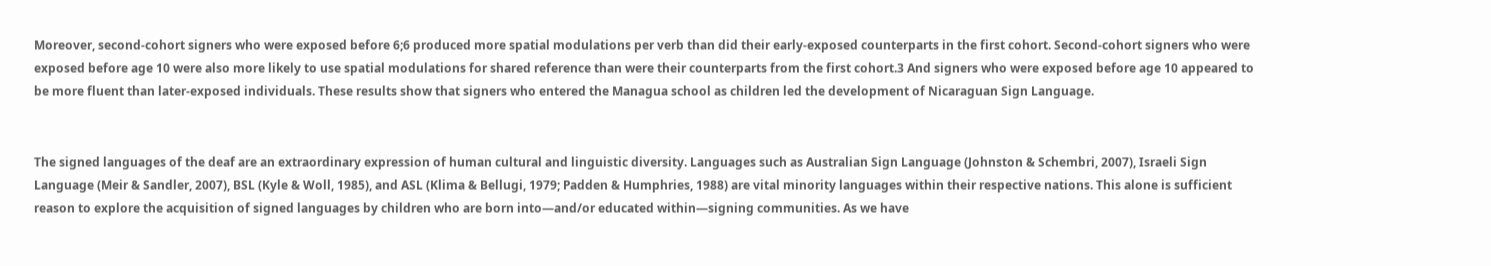Moreover, second-cohort signers who were exposed before 6;6 produced more spatial modulations per verb than did their early-exposed counterparts in the first cohort. Second-cohort signers who were exposed before age 10 were also more likely to use spatial modulations for shared reference than were their counterparts from the first cohort.3 And signers who were exposed before age 10 appeared to be more fluent than later-exposed individuals. These results show that signers who entered the Managua school as children led the development of Nicaraguan Sign Language.


The signed languages of the deaf are an extraordinary expression of human cultural and linguistic diversity. Languages such as Australian Sign Language (Johnston & Schembri, 2007), Israeli Sign Language (Meir & Sandler, 2007), BSL (Kyle & Woll, 1985), and ASL (Klima & Bellugi, 1979; Padden & Humphries, 1988) are vital minority languages within their respective nations. This alone is sufficient reason to explore the acquisition of signed languages by children who are born into—and/or educated within—signing communities. As we have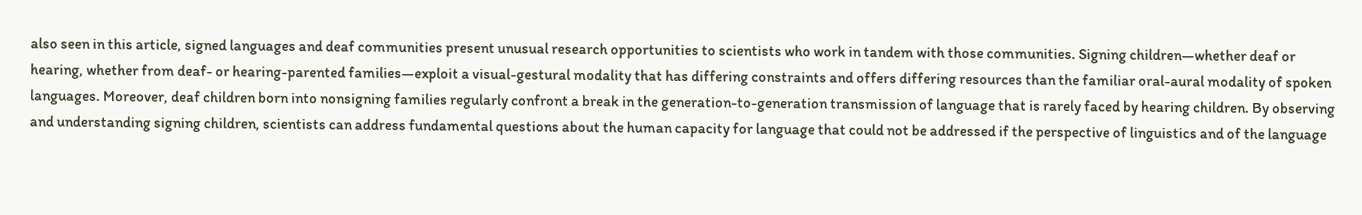also seen in this article, signed languages and deaf communities present unusual research opportunities to scientists who work in tandem with those communities. Signing children—whether deaf or hearing, whether from deaf- or hearing-parented families—exploit a visual-gestural modality that has differing constraints and offers differing resources than the familiar oral-aural modality of spoken languages. Moreover, deaf children born into nonsigning families regularly confront a break in the generation-to-generation transmission of language that is rarely faced by hearing children. By observing and understanding signing children, scientists can address fundamental questions about the human capacity for language that could not be addressed if the perspective of linguistics and of the language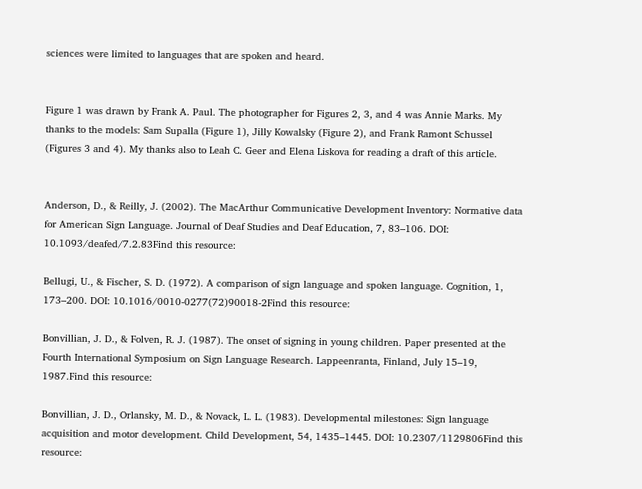sciences were limited to languages that are spoken and heard.


Figure 1 was drawn by Frank A. Paul. The photographer for Figures 2, 3, and 4 was Annie Marks. My thanks to the models: Sam Supalla (Figure 1), Jilly Kowalsky (Figure 2), and Frank Ramont Schussel (Figures 3 and 4). My thanks also to Leah C. Geer and Elena Liskova for reading a draft of this article.


Anderson, D., & Reilly, J. (2002). The MacArthur Communicative Development Inventory: Normative data for American Sign Language. Journal of Deaf Studies and Deaf Education, 7, 83–106. DOI: 10.1093/deafed/7.2.83Find this resource:

Bellugi, U., & Fischer, S. D. (1972). A comparison of sign language and spoken language. Cognition, 1, 173–200. DOI: 10.1016/0010-0277(72)90018-2Find this resource:

Bonvillian, J. D., & Folven, R. J. (1987). The onset of signing in young children. Paper presented at the Fourth International Symposium on Sign Language Research. Lappeenranta, Finland, July 15–19, 1987.Find this resource:

Bonvillian, J. D., Orlansky, M. D., & Novack, L. L. (1983). Developmental milestones: Sign language acquisition and motor development. Child Development, 54, 1435–1445. DOI: 10.2307/1129806Find this resource: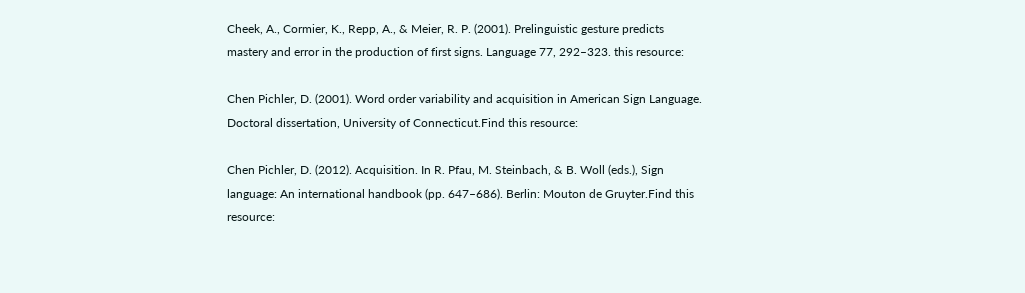Cheek, A., Cormier, K., Repp, A., & Meier, R. P. (2001). Prelinguistic gesture predicts mastery and error in the production of first signs. Language 77, 292–323. this resource:

Chen Pichler, D. (2001). Word order variability and acquisition in American Sign Language. Doctoral dissertation, University of Connecticut.Find this resource:

Chen Pichler, D. (2012). Acquisition. In R. Pfau, M. Steinbach, & B. Woll (eds.), Sign language: An international handbook (pp. 647–686). Berlin: Mouton de Gruyter.Find this resource: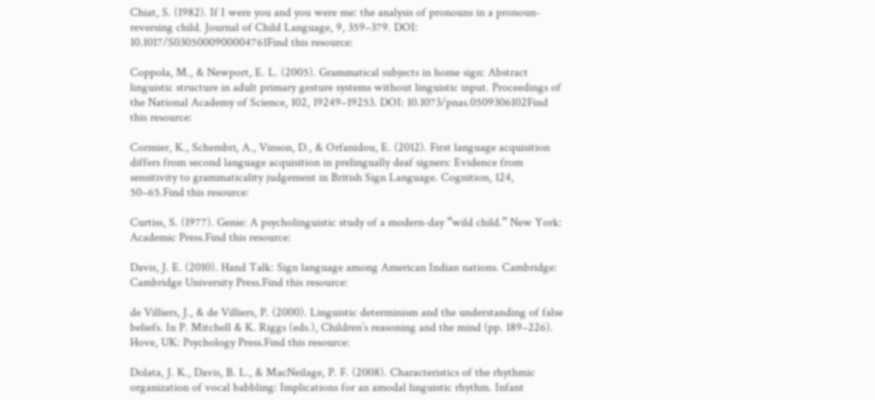Chiat, S. (1982). If I were you and you were me: the analysis of pronouns in a pronoun-reversing child. Journal of Child Language, 9, 359–379. DOI: 10.1017/S0305000900004761Find this resource:

Coppola, M., & Newport, E. L. (2005). Grammatical subjects in home sign: Abstract linguistic structure in adult primary gesture systems without linguistic input. Proceedings of the National Academy of Science, 102, 19249–19253. DOI: 10.1073/pnas.0509306102Find this resource:

Cormier, K., Schembri, A., Vinson, D., & Orfanidou, E. (2012). First language acquisition differs from second language acquisition in prelingually deaf signers: Evidence from sensitivity to grammaticality judgement in British Sign Language. Cognition, 124, 50–65.Find this resource:

Curtiss, S. (1977). Genie: A psycholinguistic study of a modern-day “wild child.” New York: Academic Press.Find this resource:

Davis, J. E. (2010). Hand Talk: Sign language among American Indian nations. Cambridge: Cambridge University Press.Find this resource:

de Villiers, J., & de Villiers, P. (2000). Linguistic determinism and the understanding of false beliefs. In P. Mitchell & K. Riggs (eds.), Children’s reasoning and the mind (pp. 189–226). Hove, UK: Psychology Press.Find this resource:

Dolata, J. K., Davis, B. L., & MacNeilage, P. F. (2008). Characteristics of the rhythmic organization of vocal babbling: Implications for an amodal linguistic rhythm. Infant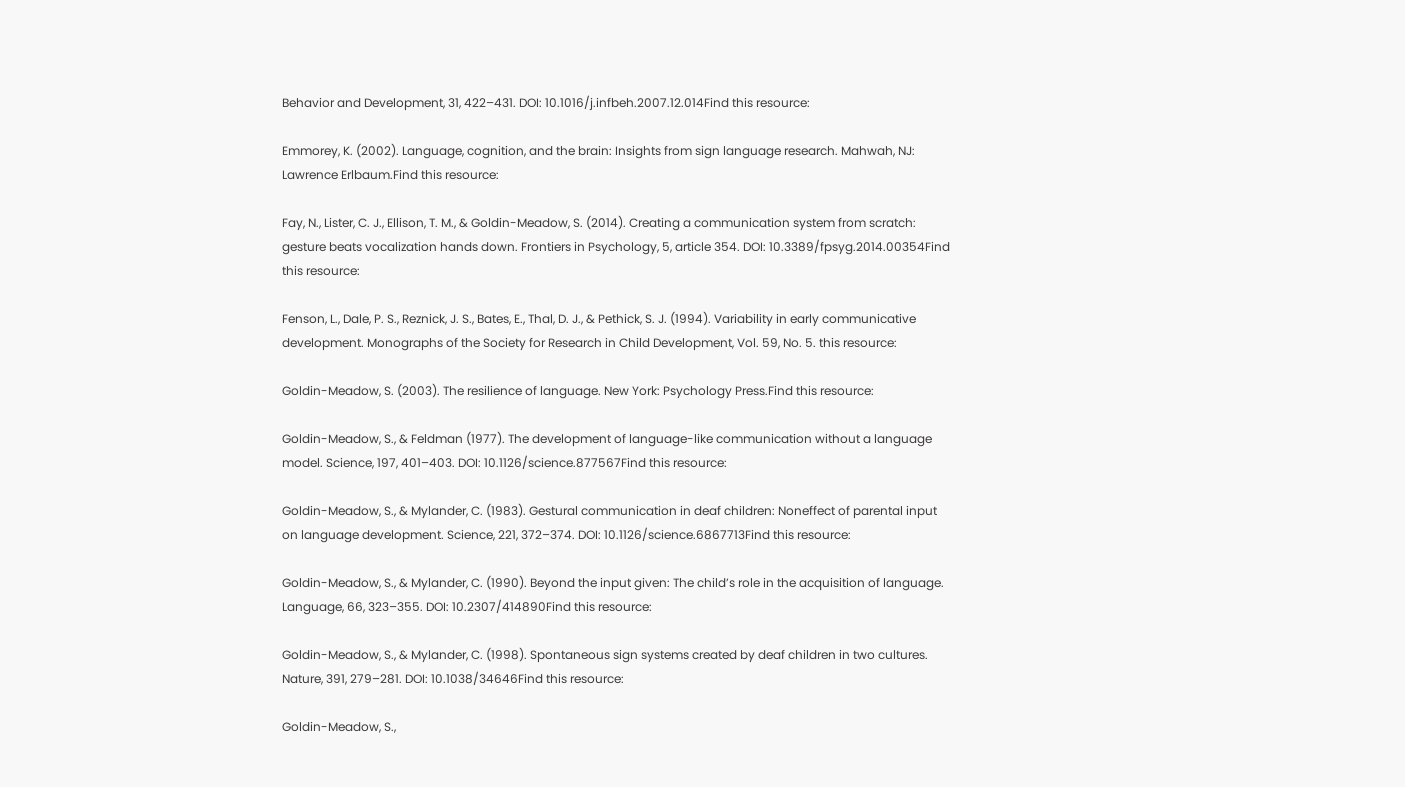Behavior and Development, 31, 422–431. DOI: 10.1016/j.infbeh.2007.12.014Find this resource:

Emmorey, K. (2002). Language, cognition, and the brain: Insights from sign language research. Mahwah, NJ: Lawrence Erlbaum.Find this resource:

Fay, N., Lister, C. J., Ellison, T. M., & Goldin-Meadow, S. (2014). Creating a communication system from scratch: gesture beats vocalization hands down. Frontiers in Psychology, 5, article 354. DOI: 10.3389/fpsyg.2014.00354Find this resource:

Fenson, L., Dale, P. S., Reznick, J. S., Bates, E., Thal, D. J., & Pethick, S. J. (1994). Variability in early communicative development. Monographs of the Society for Research in Child Development, Vol. 59, No. 5. this resource:

Goldin-Meadow, S. (2003). The resilience of language. New York: Psychology Press.Find this resource:

Goldin-Meadow, S., & Feldman (1977). The development of language-like communication without a language model. Science, 197, 401–403. DOI: 10.1126/science.877567Find this resource:

Goldin-Meadow, S., & Mylander, C. (1983). Gestural communication in deaf children: Noneffect of parental input on language development. Science, 221, 372–374. DOI: 10.1126/science.6867713Find this resource:

Goldin-Meadow, S., & Mylander, C. (1990). Beyond the input given: The child’s role in the acquisition of language. Language, 66, 323–355. DOI: 10.2307/414890Find this resource:

Goldin-Meadow, S., & Mylander, C. (1998). Spontaneous sign systems created by deaf children in two cultures. Nature, 391, 279–281. DOI: 10.1038/34646Find this resource:

Goldin-Meadow, S.,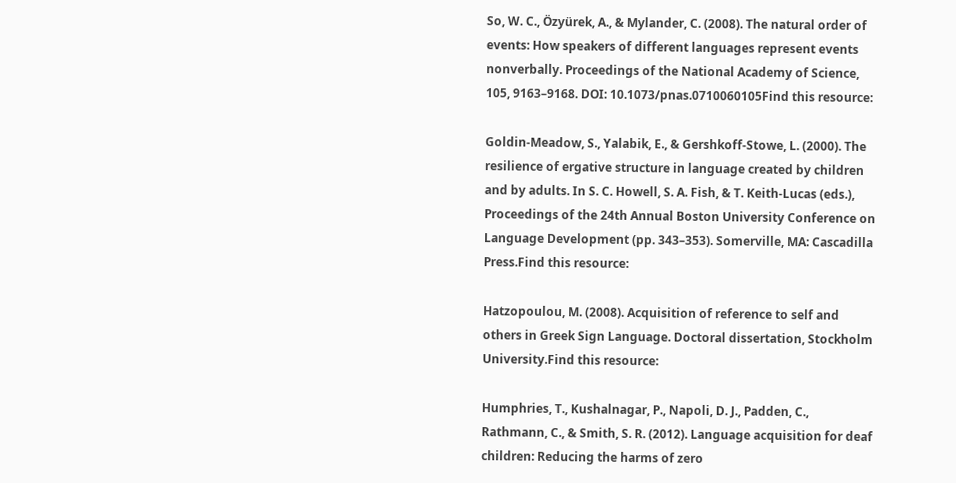So, W. C., Özyürek, A., & Mylander, C. (2008). The natural order of events: How speakers of different languages represent events nonverbally. Proceedings of the National Academy of Science, 105, 9163–9168. DOI: 10.1073/pnas.0710060105Find this resource:

Goldin-Meadow, S., Yalabik, E., & Gershkoff-Stowe, L. (2000). The resilience of ergative structure in language created by children and by adults. In S. C. Howell, S. A. Fish, & T. Keith-Lucas (eds.), Proceedings of the 24th Annual Boston University Conference on Language Development (pp. 343–353). Somerville, MA: Cascadilla Press.Find this resource:

Hatzopoulou, M. (2008). Acquisition of reference to self and others in Greek Sign Language. Doctoral dissertation, Stockholm University.Find this resource:

Humphries, T., Kushalnagar, P., Napoli, D. J., Padden, C., Rathmann, C., & Smith, S. R. (2012). Language acquisition for deaf children: Reducing the harms of zero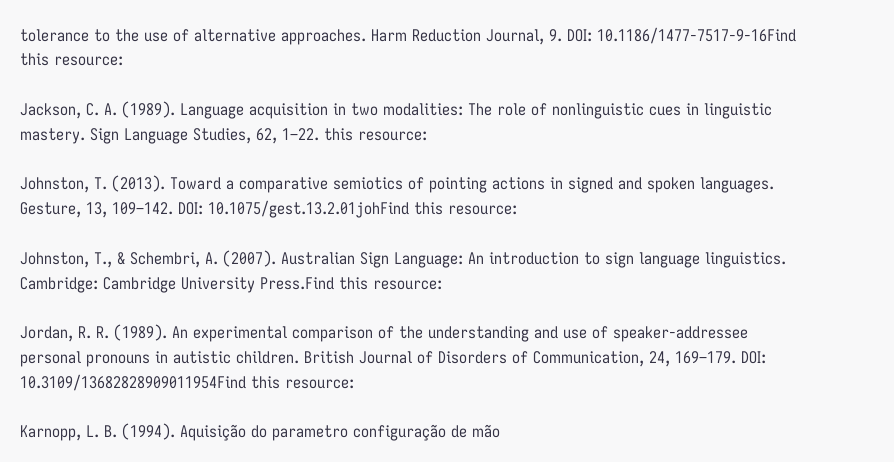tolerance to the use of alternative approaches. Harm Reduction Journal, 9. DOI: 10.1186/1477-7517-9-16Find this resource:

Jackson, C. A. (1989). Language acquisition in two modalities: The role of nonlinguistic cues in linguistic mastery. Sign Language Studies, 62, 1–22. this resource:

Johnston, T. (2013). Toward a comparative semiotics of pointing actions in signed and spoken languages. Gesture, 13, 109–142. DOI: 10.1075/gest.13.2.01johFind this resource:

Johnston, T., & Schembri, A. (2007). Australian Sign Language: An introduction to sign language linguistics. Cambridge: Cambridge University Press.Find this resource:

Jordan, R. R. (1989). An experimental comparison of the understanding and use of speaker-addressee personal pronouns in autistic children. British Journal of Disorders of Communication, 24, 169–179. DOI: 10.3109/13682828909011954Find this resource:

Karnopp, L. B. (1994). Aquisição do parametro configuração de mão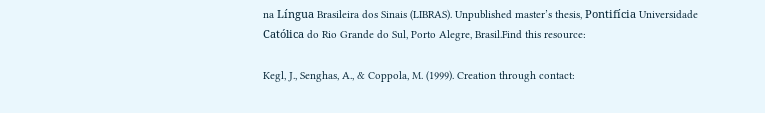na Língua Brasileira dos Sinais (LIBRAS). Unpublished master’s thesis, Pontifícia Universidade Católica do Rio Grande do Sul, Porto Alegre, Brasil.Find this resource:

Kegl, J., Senghas, A., & Coppola, M. (1999). Creation through contact: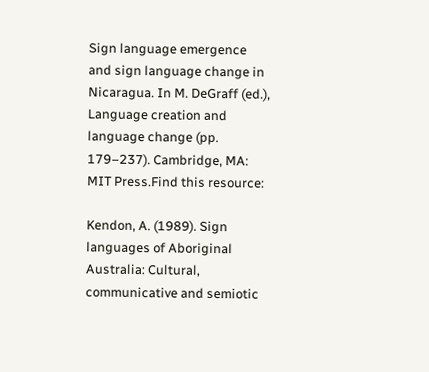Sign language emergence and sign language change in Nicaragua. In M. DeGraff (ed.), Language creation and language change (pp. 179–237). Cambridge, MA: MIT Press.Find this resource:

Kendon, A. (1989). Sign languages of Aboriginal Australia: Cultural, communicative and semiotic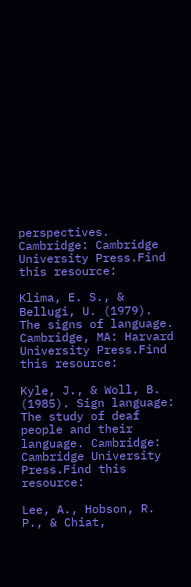perspectives. Cambridge: Cambridge University Press.Find this resource:

Klima, E. S., & Bellugi, U. (1979). The signs of language. Cambridge, MA: Harvard University Press.Find this resource:

Kyle, J., & Woll, B. (1985). Sign language: The study of deaf people and their language. Cambridge: Cambridge University Press.Find this resource:

Lee, A., Hobson, R. P., & Chiat,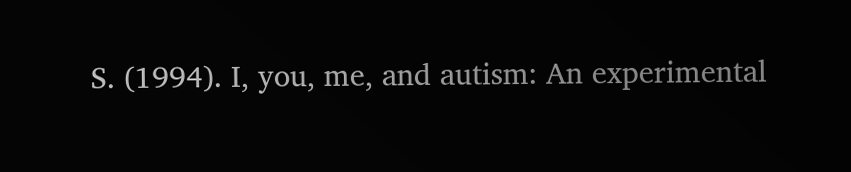S. (1994). I, you, me, and autism: An experimental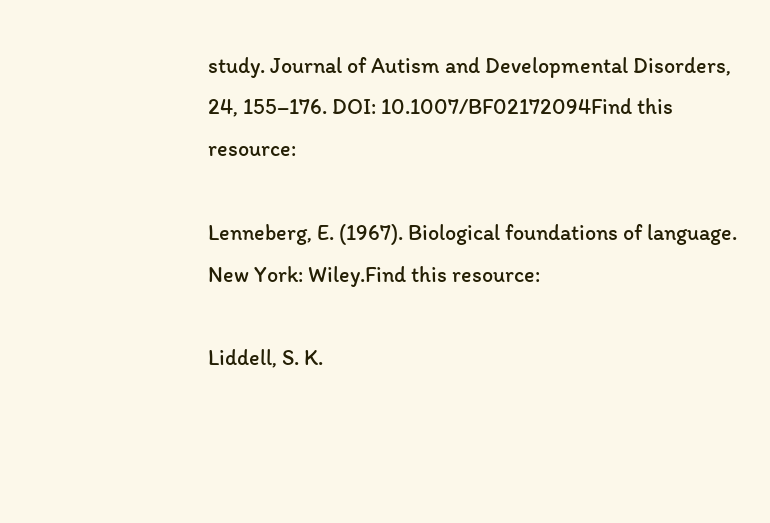study. Journal of Autism and Developmental Disorders, 24, 155–176. DOI: 10.1007/BF02172094Find this resource:

Lenneberg, E. (1967). Biological foundations of language. New York: Wiley.Find this resource:

Liddell, S. K.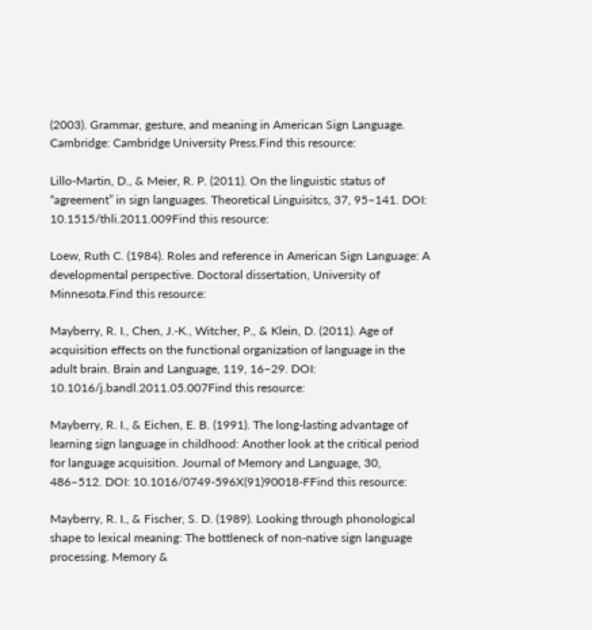(2003). Grammar, gesture, and meaning in American Sign Language. Cambridge: Cambridge University Press.Find this resource:

Lillo-Martin, D., & Meier, R. P. (2011). On the linguistic status of “agreement” in sign languages. Theoretical Linguisitcs, 37, 95–141. DOI: 10.1515/thli.2011.009Find this resource:

Loew, Ruth C. (1984). Roles and reference in American Sign Language: A developmental perspective. Doctoral dissertation, University of Minnesota.Find this resource:

Mayberry, R. I., Chen, J.-K., Witcher, P., & Klein, D. (2011). Age of acquisition effects on the functional organization of language in the adult brain. Brain and Language, 119, 16–29. DOI: 10.1016/j.bandl.2011.05.007Find this resource:

Mayberry, R. I., & Eichen, E. B. (1991). The long-lasting advantage of learning sign language in childhood: Another look at the critical period for language acquisition. Journal of Memory and Language, 30, 486–512. DOI: 10.1016/0749-596X(91)90018-FFind this resource:

Mayberry, R. I., & Fischer, S. D. (1989). Looking through phonological shape to lexical meaning: The bottleneck of non-native sign language processing. Memory &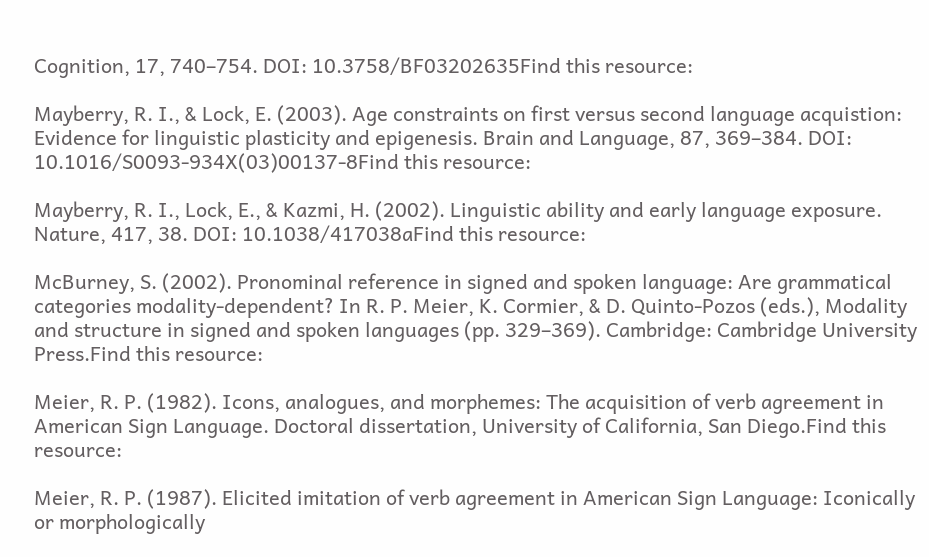Cognition, 17, 740–754. DOI: 10.3758/BF03202635Find this resource:

Mayberry, R. I., & Lock, E. (2003). Age constraints on first versus second language acquistion: Evidence for linguistic plasticity and epigenesis. Brain and Language, 87, 369–384. DOI: 10.1016/S0093-934X(03)00137-8Find this resource:

Mayberry, R. I., Lock, E., & Kazmi, H. (2002). Linguistic ability and early language exposure. Nature, 417, 38. DOI: 10.1038/417038aFind this resource:

McBurney, S. (2002). Pronominal reference in signed and spoken language: Are grammatical categories modality-dependent? In R. P. Meier, K. Cormier, & D. Quinto-Pozos (eds.), Modality and structure in signed and spoken languages (pp. 329–369). Cambridge: Cambridge University Press.Find this resource:

Meier, R. P. (1982). Icons, analogues, and morphemes: The acquisition of verb agreement in American Sign Language. Doctoral dissertation, University of California, San Diego.Find this resource:

Meier, R. P. (1987). Elicited imitation of verb agreement in American Sign Language: Iconically or morphologically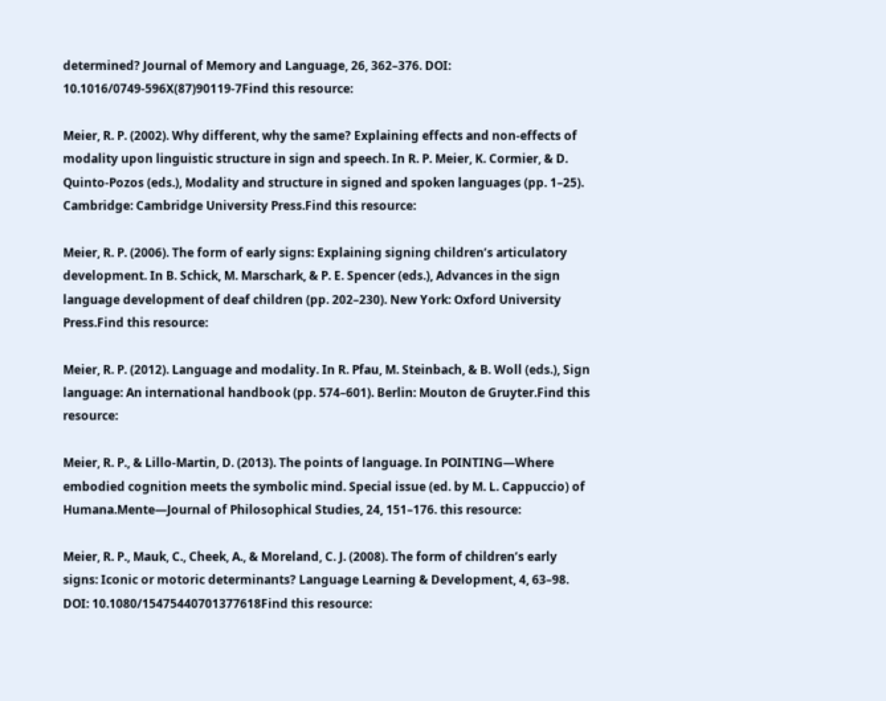determined? Journal of Memory and Language, 26, 362–376. DOI: 10.1016/0749-596X(87)90119-7Find this resource:

Meier, R. P. (2002). Why different, why the same? Explaining effects and non-effects of modality upon linguistic structure in sign and speech. In R. P. Meier, K. Cormier, & D. Quinto-Pozos (eds.), Modality and structure in signed and spoken languages (pp. 1–25). Cambridge: Cambridge University Press.Find this resource:

Meier, R. P. (2006). The form of early signs: Explaining signing children’s articulatory development. In B. Schick, M. Marschark, & P. E. Spencer (eds.), Advances in the sign language development of deaf children (pp. 202–230). New York: Oxford University Press.Find this resource:

Meier, R. P. (2012). Language and modality. In R. Pfau, M. Steinbach, & B. Woll (eds.), Sign language: An international handbook (pp. 574–601). Berlin: Mouton de Gruyter.Find this resource:

Meier, R. P., & Lillo-Martin, D. (2013). The points of language. In POINTING—Where embodied cognition meets the symbolic mind. Special issue (ed. by M. L. Cappuccio) of Humana.Mente—Journal of Philosophical Studies, 24, 151–176. this resource:

Meier, R. P., Mauk, C., Cheek, A., & Moreland, C. J. (2008). The form of children’s early signs: Iconic or motoric determinants? Language Learning & Development, 4, 63–98. DOI: 10.1080/15475440701377618Find this resource: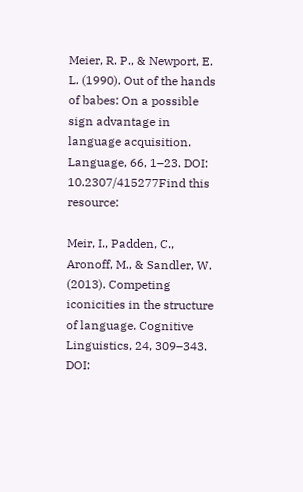Meier, R. P., & Newport, E. L. (1990). Out of the hands of babes: On a possible sign advantage in language acquisition. Language, 66, 1–23. DOI: 10.2307/415277Find this resource:

Meir, I., Padden, C., Aronoff, M., & Sandler, W. (2013). Competing iconicities in the structure of language. Cognitive Linguistics, 24, 309–343. DOI: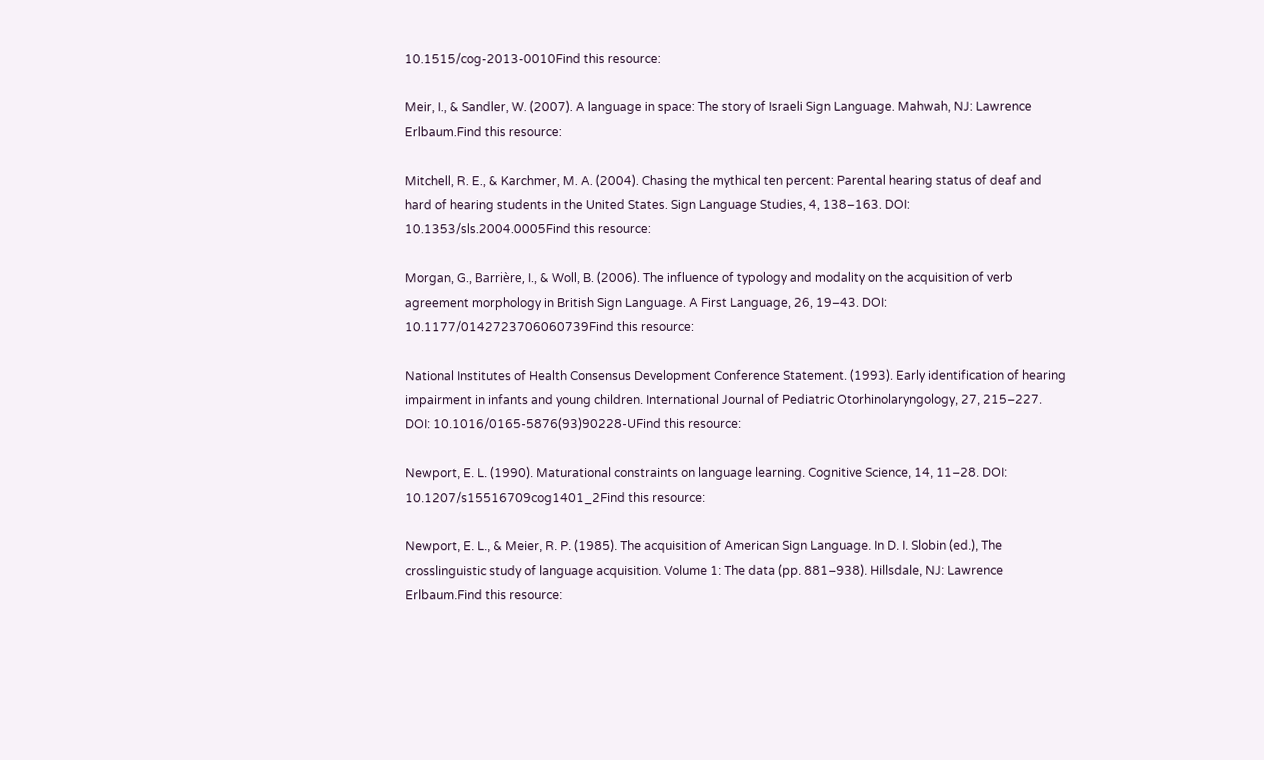10.1515/cog-2013-0010Find this resource:

Meir, I., & Sandler, W. (2007). A language in space: The story of Israeli Sign Language. Mahwah, NJ: Lawrence Erlbaum.Find this resource:

Mitchell, R. E., & Karchmer, M. A. (2004). Chasing the mythical ten percent: Parental hearing status of deaf and hard of hearing students in the United States. Sign Language Studies, 4, 138–163. DOI: 10.1353/sls.2004.0005Find this resource:

Morgan, G., Barrière, I., & Woll, B. (2006). The influence of typology and modality on the acquisition of verb agreement morphology in British Sign Language. A First Language, 26, 19–43. DOI: 10.1177/0142723706060739Find this resource:

National Institutes of Health Consensus Development Conference Statement. (1993). Early identification of hearing impairment in infants and young children. International Journal of Pediatric Otorhinolaryngology, 27, 215–227. DOI: 10.1016/0165-5876(93)90228-UFind this resource:

Newport, E. L. (1990). Maturational constraints on language learning. Cognitive Science, 14, 11–28. DOI: 10.1207/s15516709cog1401_2Find this resource:

Newport, E. L., & Meier, R. P. (1985). The acquisition of American Sign Language. In D. I. Slobin (ed.), The crosslinguistic study of language acquisition. Volume 1: The data (pp. 881–938). Hillsdale, NJ: Lawrence Erlbaum.Find this resource: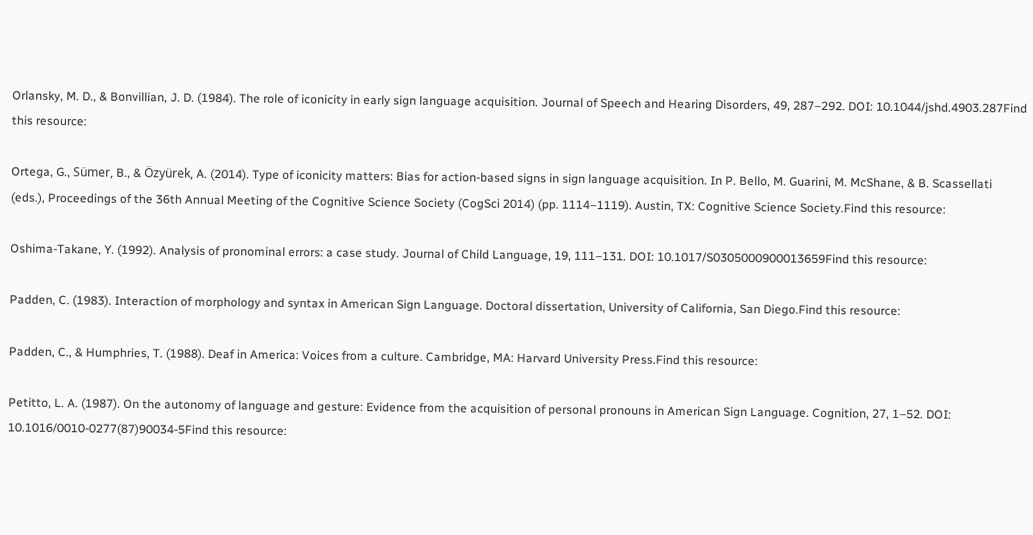Orlansky, M. D., & Bonvillian, J. D. (1984). The role of iconicity in early sign language acquisition. Journal of Speech and Hearing Disorders, 49, 287–292. DOI: 10.1044/jshd.4903.287Find this resource:

Ortega, G., Sümer, B., & Özyürek, A. (2014). Type of iconicity matters: Bias for action-based signs in sign language acquisition. In P. Bello, M. Guarini, M. McShane, & B. Scassellati (eds.), Proceedings of the 36th Annual Meeting of the Cognitive Science Society (CogSci 2014) (pp. 1114–1119). Austin, TX: Cognitive Science Society.Find this resource:

Oshima-Takane, Y. (1992). Analysis of pronominal errors: a case study. Journal of Child Language, 19, 111–131. DOI: 10.1017/S0305000900013659Find this resource:

Padden, C. (1983). Interaction of morphology and syntax in American Sign Language. Doctoral dissertation, University of California, San Diego.Find this resource:

Padden, C., & Humphries, T. (1988). Deaf in America: Voices from a culture. Cambridge, MA: Harvard University Press.Find this resource:

Petitto, L. A. (1987). On the autonomy of language and gesture: Evidence from the acquisition of personal pronouns in American Sign Language. Cognition, 27, 1–52. DOI: 10.1016/0010-0277(87)90034-5Find this resource: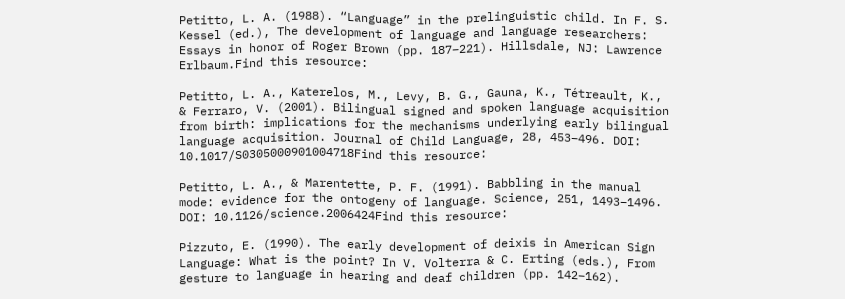Petitto, L. A. (1988). “Language” in the prelinguistic child. In F. S. Kessel (ed.), The development of language and language researchers: Essays in honor of Roger Brown (pp. 187–221). Hillsdale, NJ: Lawrence Erlbaum.Find this resource:

Petitto, L. A., Katerelos, M., Levy, B. G., Gauna, K., Tétreault, K., & Ferraro, V. (2001). Bilingual signed and spoken language acquisition from birth: implications for the mechanisms underlying early bilingual language acquisition. Journal of Child Language, 28, 453–496. DOI: 10.1017/S0305000901004718Find this resource:

Petitto, L. A., & Marentette, P. F. (1991). Babbling in the manual mode: evidence for the ontogeny of language. Science, 251, 1493–1496. DOI: 10.1126/science.2006424Find this resource:

Pizzuto, E. (1990). The early development of deixis in American Sign Language: What is the point? In V. Volterra & C. Erting (eds.), From gesture to language in hearing and deaf children (pp. 142–162).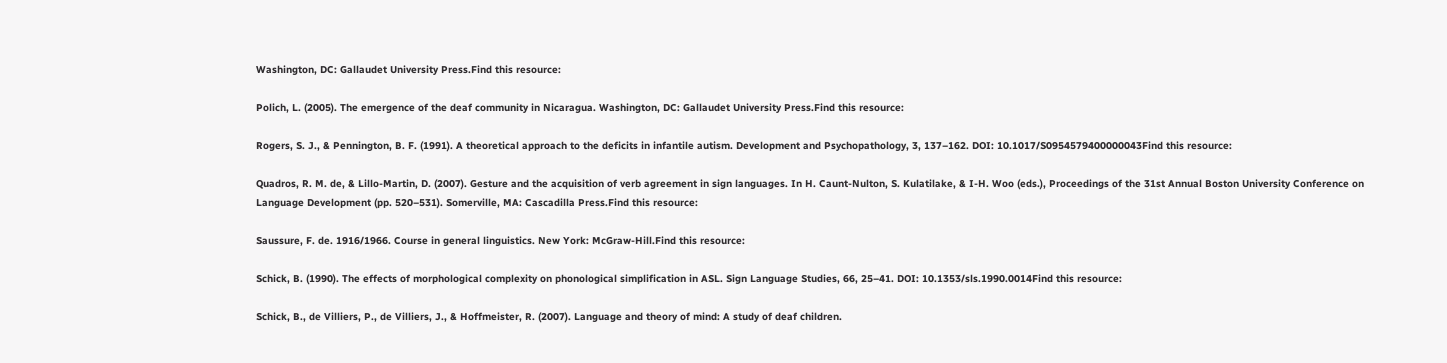Washington, DC: Gallaudet University Press.Find this resource:

Polich, L. (2005). The emergence of the deaf community in Nicaragua. Washington, DC: Gallaudet University Press.Find this resource:

Rogers, S. J., & Pennington, B. F. (1991). A theoretical approach to the deficits in infantile autism. Development and Psychopathology, 3, 137–162. DOI: 10.1017/S0954579400000043Find this resource:

Quadros, R. M. de, & Lillo-Martin, D. (2007). Gesture and the acquisition of verb agreement in sign languages. In H. Caunt-Nulton, S. Kulatilake, & I-H. Woo (eds.), Proceedings of the 31st Annual Boston University Conference on Language Development (pp. 520–531). Somerville, MA: Cascadilla Press.Find this resource:

Saussure, F. de. 1916/1966. Course in general linguistics. New York: McGraw-Hill.Find this resource:

Schick, B. (1990). The effects of morphological complexity on phonological simplification in ASL. Sign Language Studies, 66, 25–41. DOI: 10.1353/sls.1990.0014Find this resource:

Schick, B., de Villiers, P., de Villiers, J., & Hoffmeister, R. (2007). Language and theory of mind: A study of deaf children.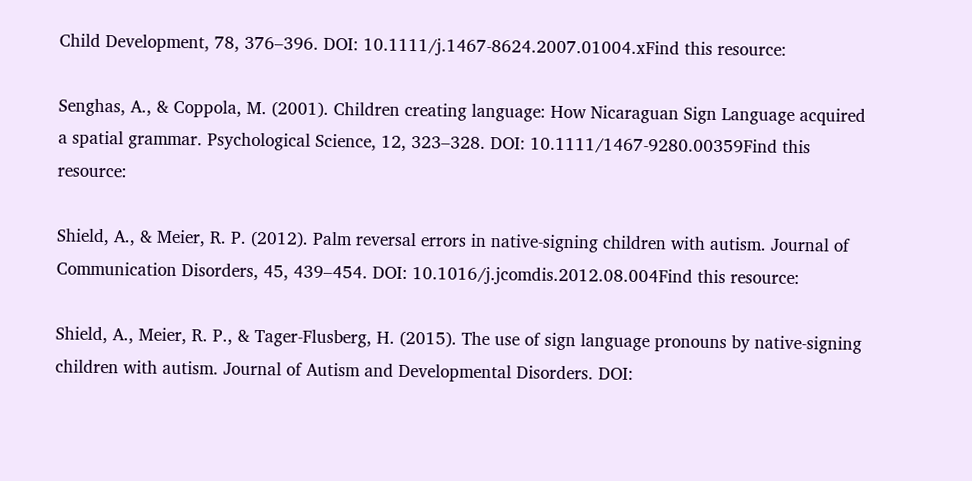Child Development, 78, 376–396. DOI: 10.1111/j.1467-8624.2007.01004.xFind this resource:

Senghas, A., & Coppola, M. (2001). Children creating language: How Nicaraguan Sign Language acquired a spatial grammar. Psychological Science, 12, 323–328. DOI: 10.1111/1467-9280.00359Find this resource:

Shield, A., & Meier, R. P. (2012). Palm reversal errors in native-signing children with autism. Journal of Communication Disorders, 45, 439–454. DOI: 10.1016/j.jcomdis.2012.08.004Find this resource:

Shield, A., Meier, R. P., & Tager-Flusberg, H. (2015). The use of sign language pronouns by native-signing children with autism. Journal of Autism and Developmental Disorders. DOI: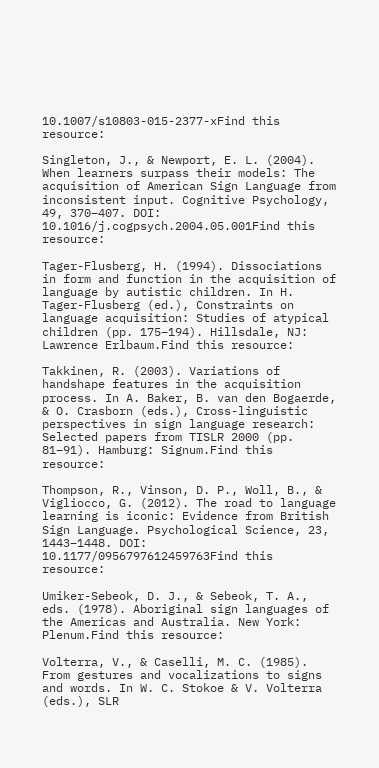10.1007/s10803-015-2377-xFind this resource:

Singleton, J., & Newport, E. L. (2004). When learners surpass their models: The acquisition of American Sign Language from inconsistent input. Cognitive Psychology, 49, 370–407. DOI: 10.1016/j.cogpsych.2004.05.001Find this resource:

Tager-Flusberg, H. (1994). Dissociations in form and function in the acquisition of language by autistic children. In H. Tager-Flusberg (ed.), Constraints on language acquisition: Studies of atypical children (pp. 175–194). Hillsdale, NJ: Lawrence Erlbaum.Find this resource:

Takkinen, R. (2003). Variations of handshape features in the acquisition process. In A. Baker, B. van den Bogaerde, & O. Crasborn (eds.), Cross-linguistic perspectives in sign language research: Selected papers from TISLR 2000 (pp. 81–91). Hamburg: Signum.Find this resource:

Thompson, R., Vinson, D. P., Woll, B., & Vigliocco, G. (2012). The road to language learning is iconic: Evidence from British Sign Language. Psychological Science, 23, 1443–1448. DOI: 10.1177/0956797612459763Find this resource:

Umiker-Sebeok, D. J., & Sebeok, T. A., eds. (1978). Aboriginal sign languages of the Americas and Australia. New York: Plenum.Find this resource:

Volterra, V., & Caselli, M. C. (1985). From gestures and vocalizations to signs and words. In W. C. Stokoe & V. Volterra (eds.), SLR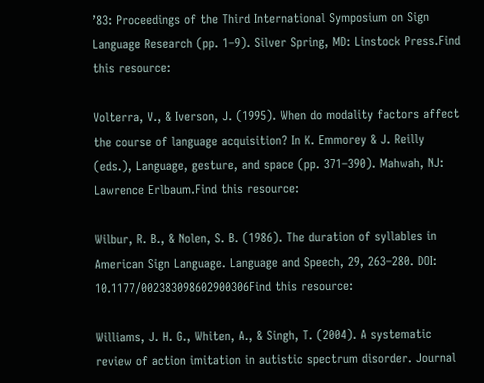’83: Proceedings of the Third International Symposium on Sign Language Research (pp. 1–9). Silver Spring, MD: Linstock Press.Find this resource:

Volterra, V., & Iverson, J. (1995). When do modality factors affect the course of language acquisition? In K. Emmorey & J. Reilly (eds.), Language, gesture, and space (pp. 371–390). Mahwah, NJ: Lawrence Erlbaum.Find this resource:

Wilbur, R. B., & Nolen, S. B. (1986). The duration of syllables in American Sign Language. Language and Speech, 29, 263–280. DOI: 10.1177/002383098602900306Find this resource:

Williams, J. H. G., Whiten, A., & Singh, T. (2004). A systematic review of action imitation in autistic spectrum disorder. Journal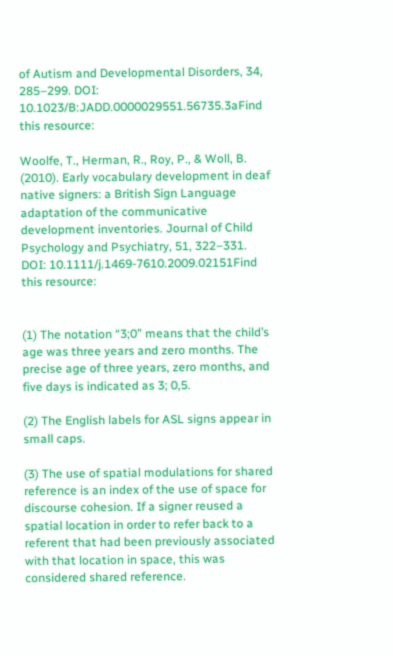of Autism and Developmental Disorders, 34, 285–299. DOI: 10.1023/B:JADD.0000029551.56735.3aFind this resource:

Woolfe, T., Herman, R., Roy, P., & Woll, B. (2010). Early vocabulary development in deaf native signers: a British Sign Language adaptation of the communicative development inventories. Journal of Child Psychology and Psychiatry, 51, 322–331. DOI: 10.1111/j.1469-7610.2009.02151Find this resource:


(1) The notation “3;0” means that the child’s age was three years and zero months. The precise age of three years, zero months, and five days is indicated as 3; 0,5.

(2) The English labels for ASL signs appear in small caps.

(3) The use of spatial modulations for shared reference is an index of the use of space for discourse cohesion. If a signer reused a spatial location in order to refer back to a referent that had been previously associated with that location in space, this was considered shared reference.